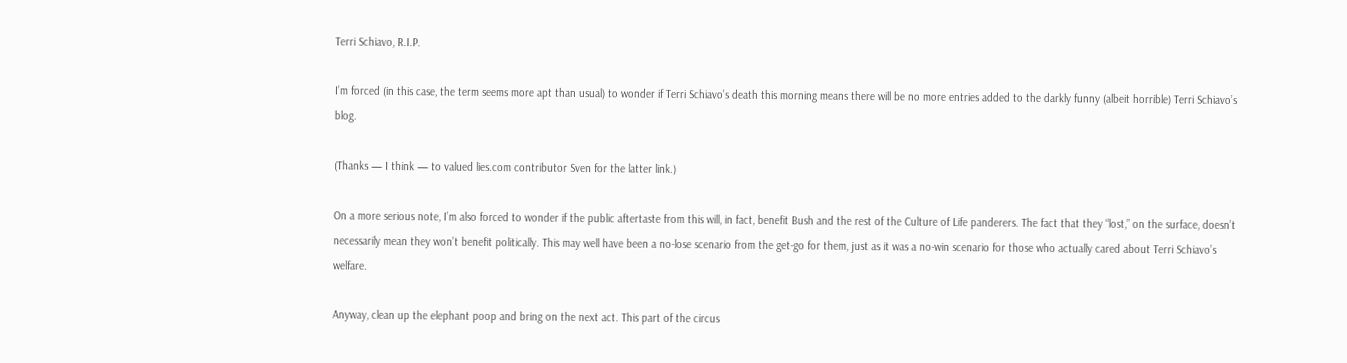Terri Schiavo, R.I.P.

I’m forced (in this case, the term seems more apt than usual) to wonder if Terri Schiavo’s death this morning means there will be no more entries added to the darkly funny (albeit horrible) Terri Schiavo’s blog.

(Thanks — I think — to valued lies.com contributor Sven for the latter link.)

On a more serious note, I’m also forced to wonder if the public aftertaste from this will, in fact, benefit Bush and the rest of the Culture of Life panderers. The fact that they “lost,” on the surface, doesn’t necessarily mean they won’t benefit politically. This may well have been a no-lose scenario from the get-go for them, just as it was a no-win scenario for those who actually cared about Terri Schiavo’s welfare.

Anyway, clean up the elephant poop and bring on the next act. This part of the circus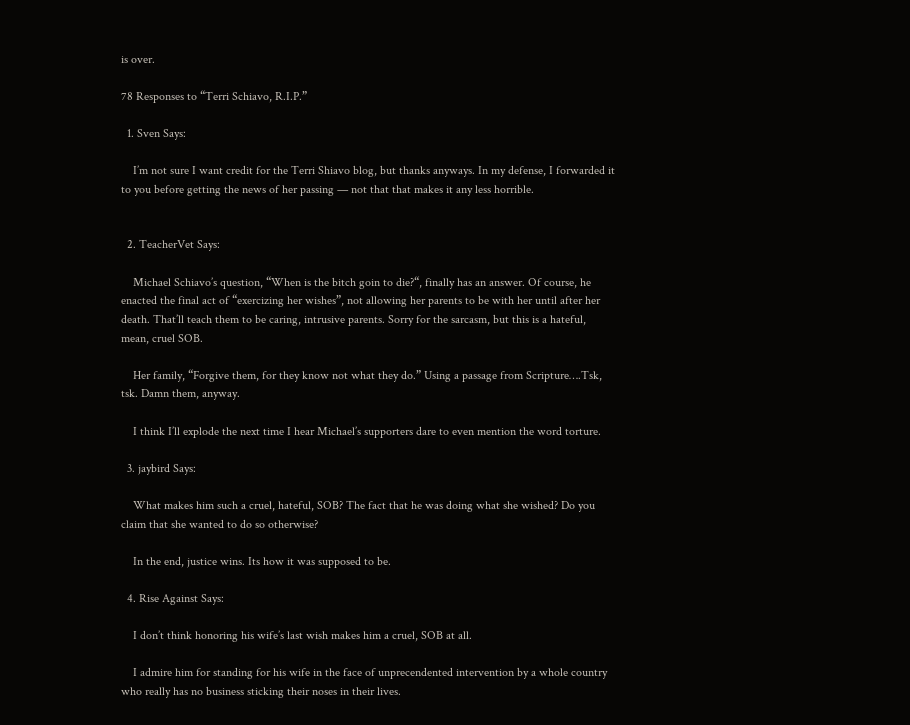is over.

78 Responses to “Terri Schiavo, R.I.P.”

  1. Sven Says:

    I’m not sure I want credit for the Terri Shiavo blog, but thanks anyways. In my defense, I forwarded it to you before getting the news of her passing — not that that makes it any less horrible.


  2. TeacherVet Says:

    Michael Schiavo’s question, “When is the bitch goin to die?“, finally has an answer. Of course, he enacted the final act of “exercizing her wishes”, not allowing her parents to be with her until after her death. That’ll teach them to be caring, intrusive parents. Sorry for the sarcasm, but this is a hateful, mean, cruel SOB.

    Her family, “Forgive them, for they know not what they do.” Using a passage from Scripture….Tsk, tsk. Damn them, anyway.

    I think I’ll explode the next time I hear Michael’s supporters dare to even mention the word torture.

  3. jaybird Says:

    What makes him such a cruel, hateful, SOB? The fact that he was doing what she wished? Do you claim that she wanted to do so otherwise?

    In the end, justice wins. Its how it was supposed to be.

  4. Rise Against Says:

    I don’t think honoring his wife’s last wish makes him a cruel, SOB at all.

    I admire him for standing for his wife in the face of unprecendented intervention by a whole country who really has no business sticking their noses in their lives.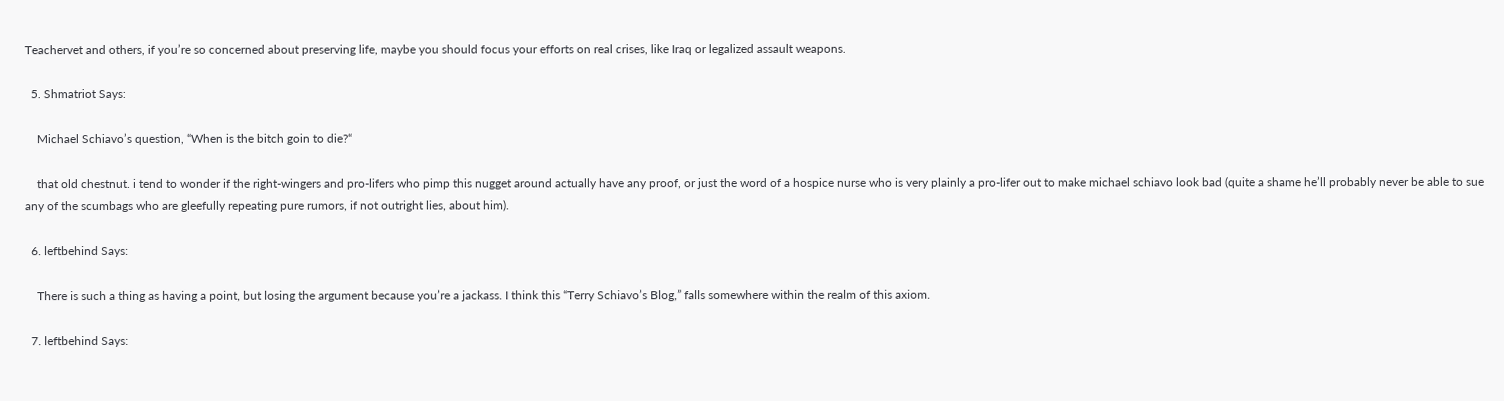Teachervet and others, if you’re so concerned about preserving life, maybe you should focus your efforts on real crises, like Iraq or legalized assault weapons.

  5. Shmatriot Says:

    Michael Schiavo’s question, “When is the bitch goin to die?“

    that old chestnut. i tend to wonder if the right-wingers and pro-lifers who pimp this nugget around actually have any proof, or just the word of a hospice nurse who is very plainly a pro-lifer out to make michael schiavo look bad (quite a shame he’ll probably never be able to sue any of the scumbags who are gleefully repeating pure rumors, if not outright lies, about him).

  6. leftbehind Says:

    There is such a thing as having a point, but losing the argument because you’re a jackass. I think this “Terry Schiavo’s Blog,” falls somewhere within the realm of this axiom.

  7. leftbehind Says: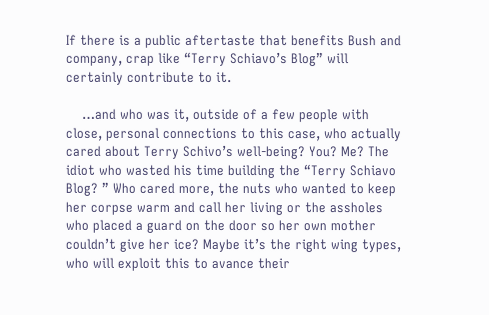If there is a public aftertaste that benefits Bush and company, crap like “Terry Schiavo’s Blog” will certainly contribute to it.

    …and who was it, outside of a few people with close, personal connections to this case, who actually cared about Terry Schivo’s well-being? You? Me? The idiot who wasted his time building the “Terry Schiavo Blog? ” Who cared more, the nuts who wanted to keep her corpse warm and call her living or the assholes who placed a guard on the door so her own mother couldn’t give her ice? Maybe it’s the right wing types, who will exploit this to avance their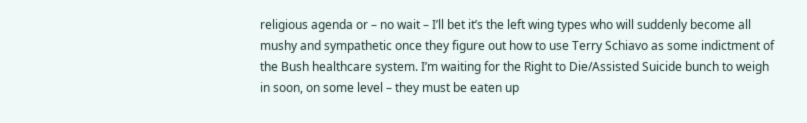religious agenda or – no wait – I’ll bet it’s the left wing types who will suddenly become all mushy and sympathetic once they figure out how to use Terry Schiavo as some indictment of the Bush healthcare system. I’m waiting for the Right to Die/Assisted Suicide bunch to weigh in soon, on some level – they must be eaten up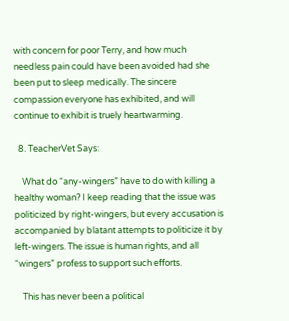with concern for poor Terry, and how much needless pain could have been avoided had she been put to sleep medically. The sincere compassion everyone has exhibited, and will continue to exhibit is truely heartwarming.

  8. TeacherVet Says:

    What do “any-wingers” have to do with killing a healthy woman? I keep reading that the issue was politicized by right-wingers, but every accusation is accompanied by blatant attempts to politicize it by left-wingers. The issue is human rights, and all “wingers” profess to support such efforts.

    This has never been a political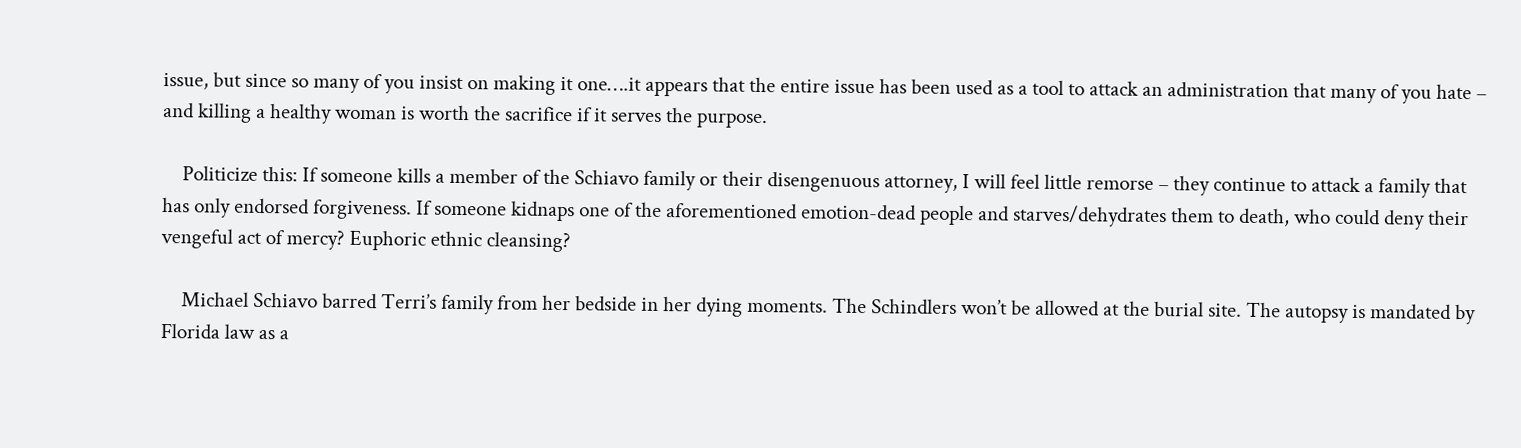issue, but since so many of you insist on making it one….it appears that the entire issue has been used as a tool to attack an administration that many of you hate – and killing a healthy woman is worth the sacrifice if it serves the purpose.

    Politicize this: If someone kills a member of the Schiavo family or their disengenuous attorney, I will feel little remorse – they continue to attack a family that has only endorsed forgiveness. If someone kidnaps one of the aforementioned emotion-dead people and starves/dehydrates them to death, who could deny their vengeful act of mercy? Euphoric ethnic cleansing?

    Michael Schiavo barred Terri’s family from her bedside in her dying moments. The Schindlers won’t be allowed at the burial site. The autopsy is mandated by Florida law as a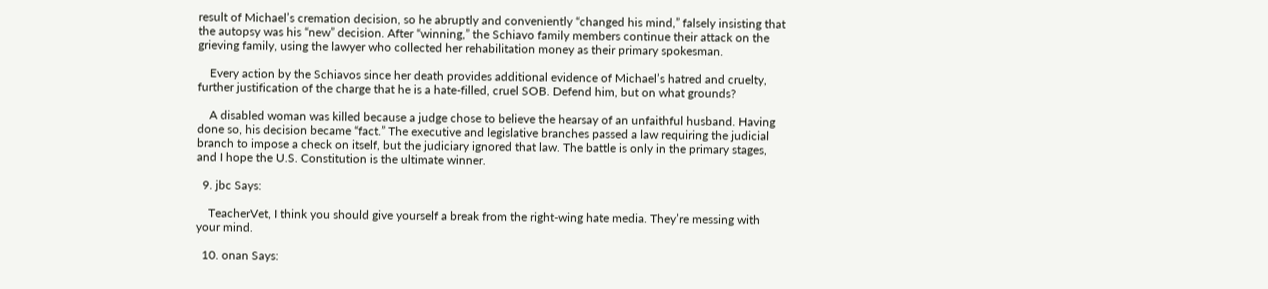result of Michael’s cremation decision, so he abruptly and conveniently “changed his mind,” falsely insisting that the autopsy was his “new” decision. After “winning,” the Schiavo family members continue their attack on the grieving family, using the lawyer who collected her rehabilitation money as their primary spokesman.

    Every action by the Schiavos since her death provides additional evidence of Michael’s hatred and cruelty, further justification of the charge that he is a hate-filled, cruel SOB. Defend him, but on what grounds?

    A disabled woman was killed because a judge chose to believe the hearsay of an unfaithful husband. Having done so, his decision became “fact.” The executive and legislative branches passed a law requiring the judicial branch to impose a check on itself, but the judiciary ignored that law. The battle is only in the primary stages, and I hope the U.S. Constitution is the ultimate winner.

  9. jbc Says:

    TeacherVet, I think you should give yourself a break from the right-wing hate media. They’re messing with your mind.

  10. onan Says: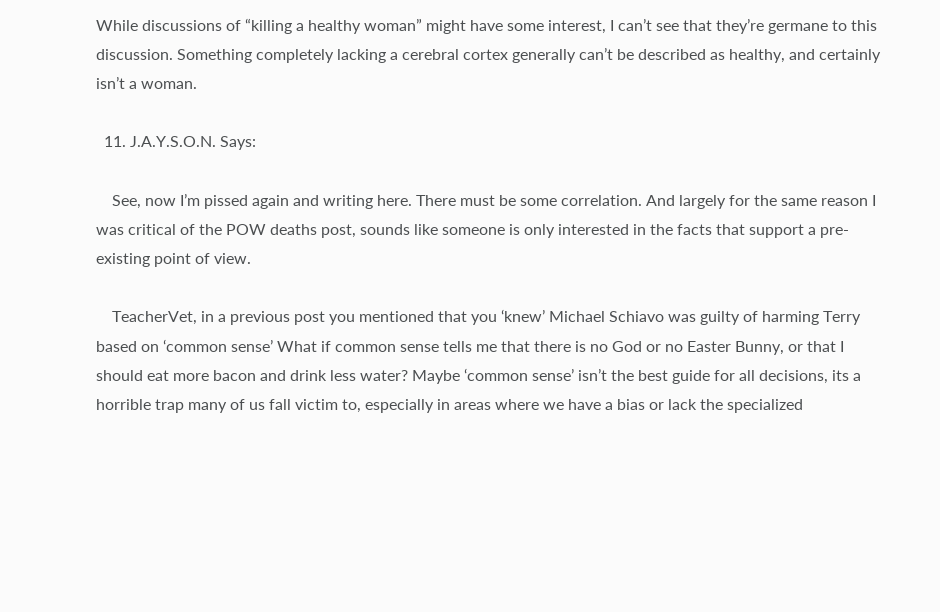While discussions of “killing a healthy woman” might have some interest, I can’t see that they’re germane to this discussion. Something completely lacking a cerebral cortex generally can’t be described as healthy, and certainly isn’t a woman.

  11. J.A.Y.S.O.N. Says:

    See, now I’m pissed again and writing here. There must be some correlation. And largely for the same reason I was critical of the POW deaths post, sounds like someone is only interested in the facts that support a pre-existing point of view.

    TeacherVet, in a previous post you mentioned that you ‘knew’ Michael Schiavo was guilty of harming Terry based on ‘common sense’ What if common sense tells me that there is no God or no Easter Bunny, or that I should eat more bacon and drink less water? Maybe ‘common sense’ isn’t the best guide for all decisions, its a horrible trap many of us fall victim to, especially in areas where we have a bias or lack the specialized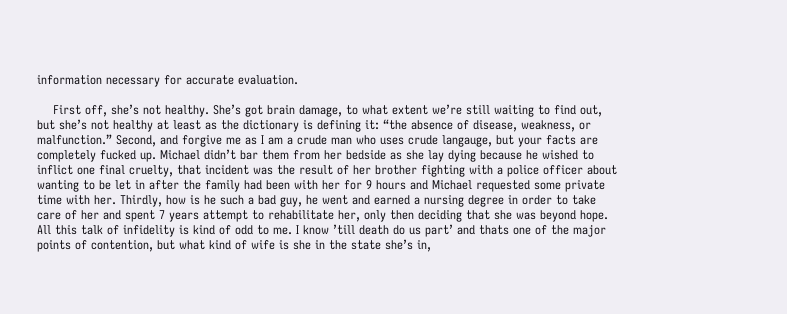information necessary for accurate evaluation.

    First off, she’s not healthy. She’s got brain damage, to what extent we’re still waiting to find out, but she’s not healthy at least as the dictionary is defining it: “the absence of disease, weakness, or malfunction.” Second, and forgive me as I am a crude man who uses crude langauge, but your facts are completely fucked up. Michael didn’t bar them from her bedside as she lay dying because he wished to inflict one final cruelty, that incident was the result of her brother fighting with a police officer about wanting to be let in after the family had been with her for 9 hours and Michael requested some private time with her. Thirdly, how is he such a bad guy, he went and earned a nursing degree in order to take care of her and spent 7 years attempt to rehabilitate her, only then deciding that she was beyond hope. All this talk of infidelity is kind of odd to me. I know ’till death do us part’ and thats one of the major points of contention, but what kind of wife is she in the state she’s in,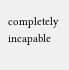completely incapable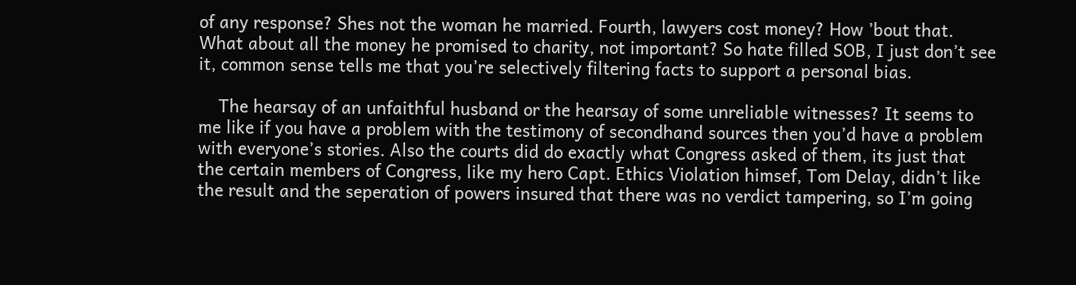of any response? Shes not the woman he married. Fourth, lawyers cost money? How ’bout that. What about all the money he promised to charity, not important? So hate filled SOB, I just don’t see it, common sense tells me that you’re selectively filtering facts to support a personal bias.

    The hearsay of an unfaithful husband or the hearsay of some unreliable witnesses? It seems to me like if you have a problem with the testimony of secondhand sources then you’d have a problem with everyone’s stories. Also the courts did do exactly what Congress asked of them, its just that the certain members of Congress, like my hero Capt. Ethics Violation himsef, Tom Delay, didn’t like the result and the seperation of powers insured that there was no verdict tampering, so I’m going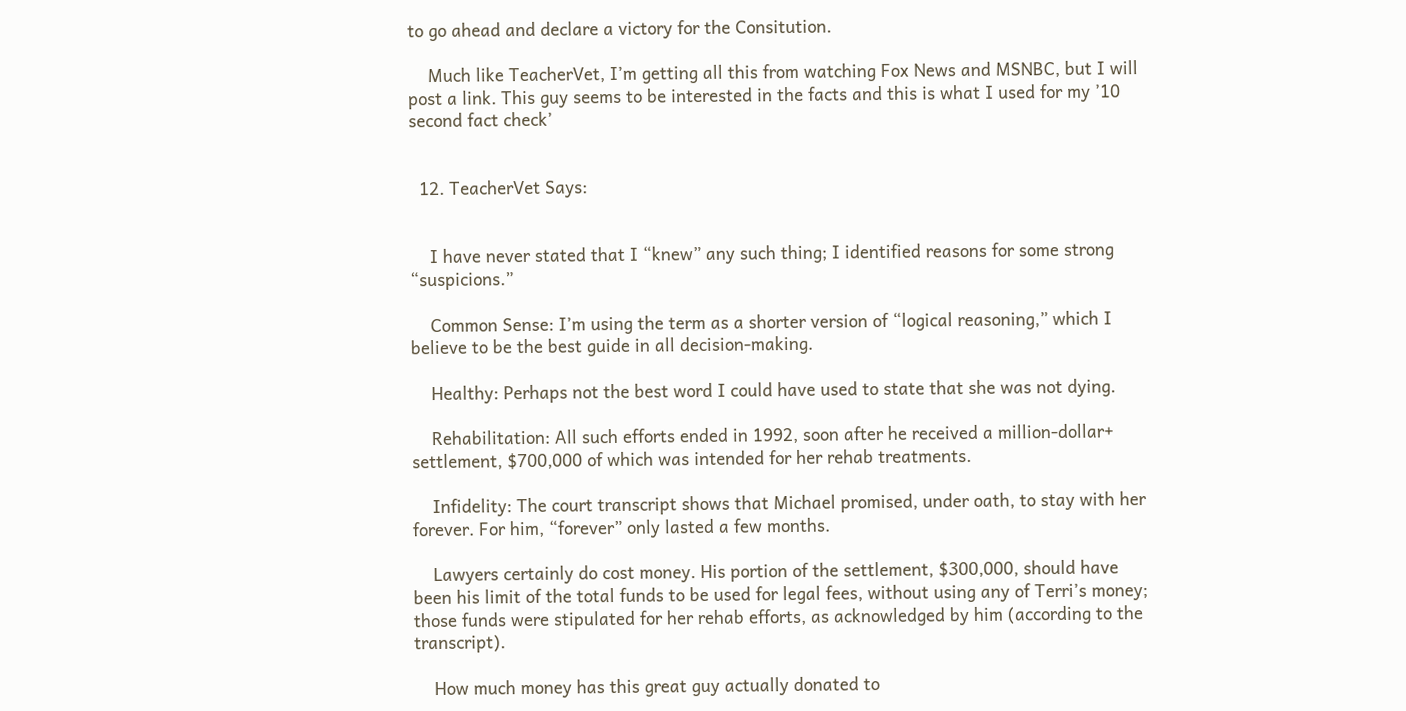to go ahead and declare a victory for the Consitution.

    Much like TeacherVet, I’m getting all this from watching Fox News and MSNBC, but I will post a link. This guy seems to be interested in the facts and this is what I used for my ’10 second fact check’


  12. TeacherVet Says:


    I have never stated that I “knew” any such thing; I identified reasons for some strong “suspicions.”

    Common Sense: I’m using the term as a shorter version of “logical reasoning,” which I believe to be the best guide in all decision-making.

    Healthy: Perhaps not the best word I could have used to state that she was not dying.

    Rehabilitation: All such efforts ended in 1992, soon after he received a million-dollar+ settlement, $700,000 of which was intended for her rehab treatments.

    Infidelity: The court transcript shows that Michael promised, under oath, to stay with her forever. For him, “forever” only lasted a few months.

    Lawyers certainly do cost money. His portion of the settlement, $300,000, should have been his limit of the total funds to be used for legal fees, without using any of Terri’s money; those funds were stipulated for her rehab efforts, as acknowledged by him (according to the transcript).

    How much money has this great guy actually donated to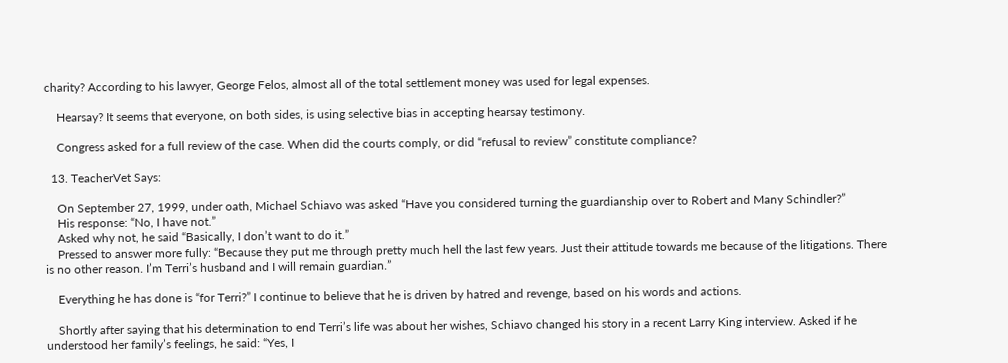charity? According to his lawyer, George Felos, almost all of the total settlement money was used for legal expenses.

    Hearsay? It seems that everyone, on both sides, is using selective bias in accepting hearsay testimony.

    Congress asked for a full review of the case. When did the courts comply, or did “refusal to review” constitute compliance?

  13. TeacherVet Says:

    On September 27, 1999, under oath, Michael Schiavo was asked “Have you considered turning the guardianship over to Robert and Many Schindler?”
    His response: “No, I have not.”
    Asked why not, he said “Basically, I don’t want to do it.”
    Pressed to answer more fully: “Because they put me through pretty much hell the last few years. Just their attitude towards me because of the litigations. There is no other reason. I’m Terri’s husband and I will remain guardian.”

    Everything he has done is “for Terri?” I continue to believe that he is driven by hatred and revenge, based on his words and actions.

    Shortly after saying that his determination to end Terri’s life was about her wishes, Schiavo changed his story in a recent Larry King interview. Asked if he understood her family’s feelings, he said: “Yes, I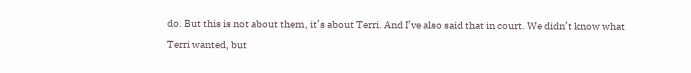do. But this is not about them, it’s about Terri. And I’ve also said that in court. We didn’t know what Terri wanted, but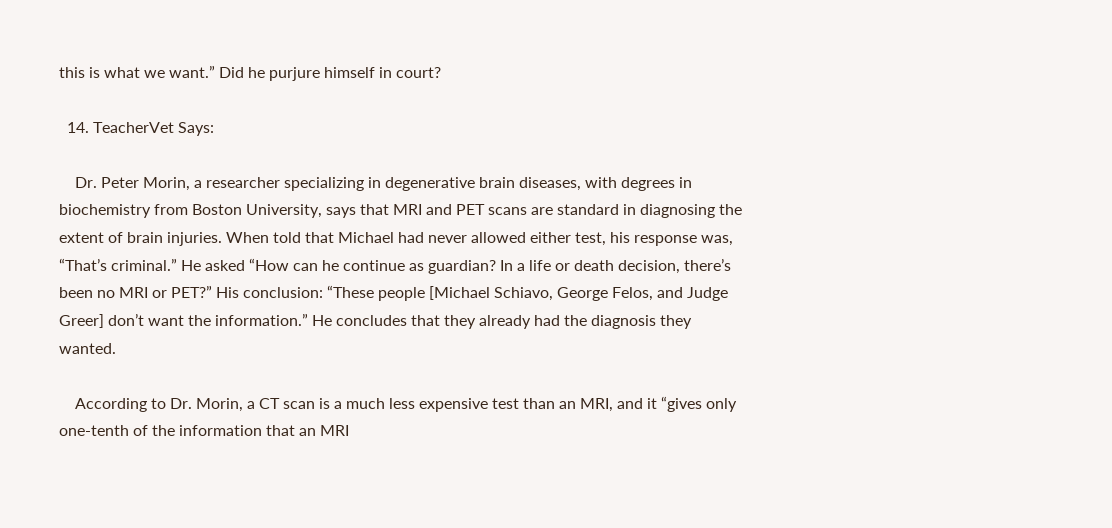this is what we want.” Did he purjure himself in court?

  14. TeacherVet Says:

    Dr. Peter Morin, a researcher specializing in degenerative brain diseases, with degrees in biochemistry from Boston University, says that MRI and PET scans are standard in diagnosing the extent of brain injuries. When told that Michael had never allowed either test, his response was, “That’s criminal.” He asked “How can he continue as guardian? In a life or death decision, there’s been no MRI or PET?” His conclusion: “These people [Michael Schiavo, George Felos, and Judge Greer] don’t want the information.” He concludes that they already had the diagnosis they wanted.

    According to Dr. Morin, a CT scan is a much less expensive test than an MRI, and it “gives only one-tenth of the information that an MRI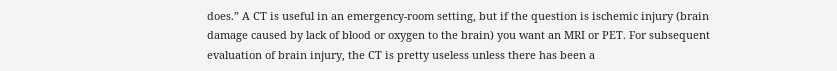does.” A CT is useful in an emergency-room setting, but if the question is ischemic injury (brain damage caused by lack of blood or oxygen to the brain) you want an MRI or PET. For subsequent evaluation of brain injury, the CT is pretty useless unless there has been a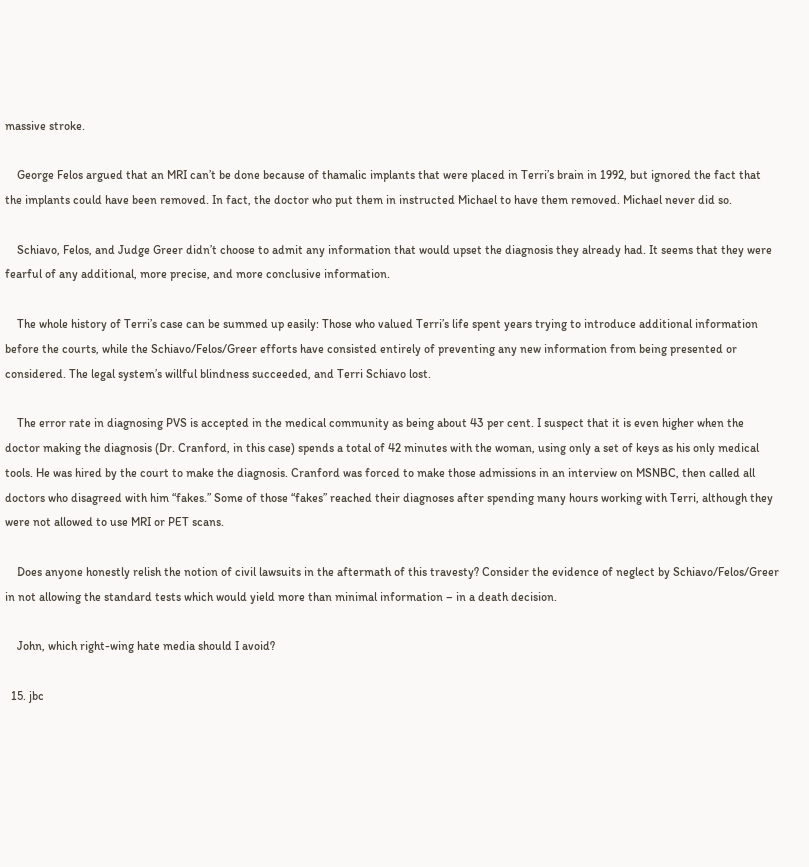massive stroke.

    George Felos argued that an MRI can’t be done because of thamalic implants that were placed in Terri’s brain in 1992, but ignored the fact that the implants could have been removed. In fact, the doctor who put them in instructed Michael to have them removed. Michael never did so.

    Schiavo, Felos, and Judge Greer didn’t choose to admit any information that would upset the diagnosis they already had. It seems that they were fearful of any additional, more precise, and more conclusive information.

    The whole history of Terri’s case can be summed up easily: Those who valued Terri’s life spent years trying to introduce additional information before the courts, while the Schiavo/Felos/Greer efforts have consisted entirely of preventing any new information from being presented or considered. The legal system’s willful blindness succeeded, and Terri Schiavo lost.

    The error rate in diagnosing PVS is accepted in the medical community as being about 43 per cent. I suspect that it is even higher when the doctor making the diagnosis (Dr. Cranford, in this case) spends a total of 42 minutes with the woman, using only a set of keys as his only medical tools. He was hired by the court to make the diagnosis. Cranford was forced to make those admissions in an interview on MSNBC, then called all doctors who disagreed with him “fakes.” Some of those “fakes” reached their diagnoses after spending many hours working with Terri, although they were not allowed to use MRI or PET scans.

    Does anyone honestly relish the notion of civil lawsuits in the aftermath of this travesty? Consider the evidence of neglect by Schiavo/Felos/Greer in not allowing the standard tests which would yield more than minimal information – in a death decision.

    John, which right-wing hate media should I avoid?

  15. jbc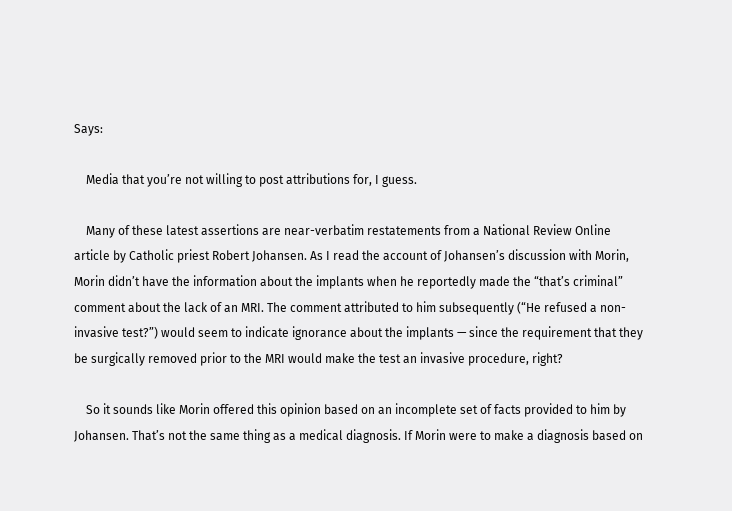Says:

    Media that you’re not willing to post attributions for, I guess.

    Many of these latest assertions are near-verbatim restatements from a National Review Online article by Catholic priest Robert Johansen. As I read the account of Johansen’s discussion with Morin, Morin didn’t have the information about the implants when he reportedly made the “that’s criminal” comment about the lack of an MRI. The comment attributed to him subsequently (“He refused a non-invasive test?”) would seem to indicate ignorance about the implants — since the requirement that they be surgically removed prior to the MRI would make the test an invasive procedure, right?

    So it sounds like Morin offered this opinion based on an incomplete set of facts provided to him by Johansen. That’s not the same thing as a medical diagnosis. If Morin were to make a diagnosis based on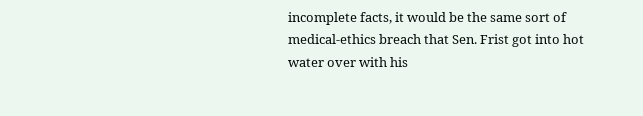incomplete facts, it would be the same sort of medical-ethics breach that Sen. Frist got into hot water over with his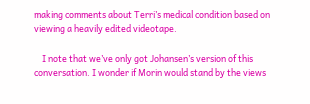making comments about Terri’s medical condition based on viewing a heavily edited videotape.

    I note that we’ve only got Johansen’s version of this conversation. I wonder if Morin would stand by the views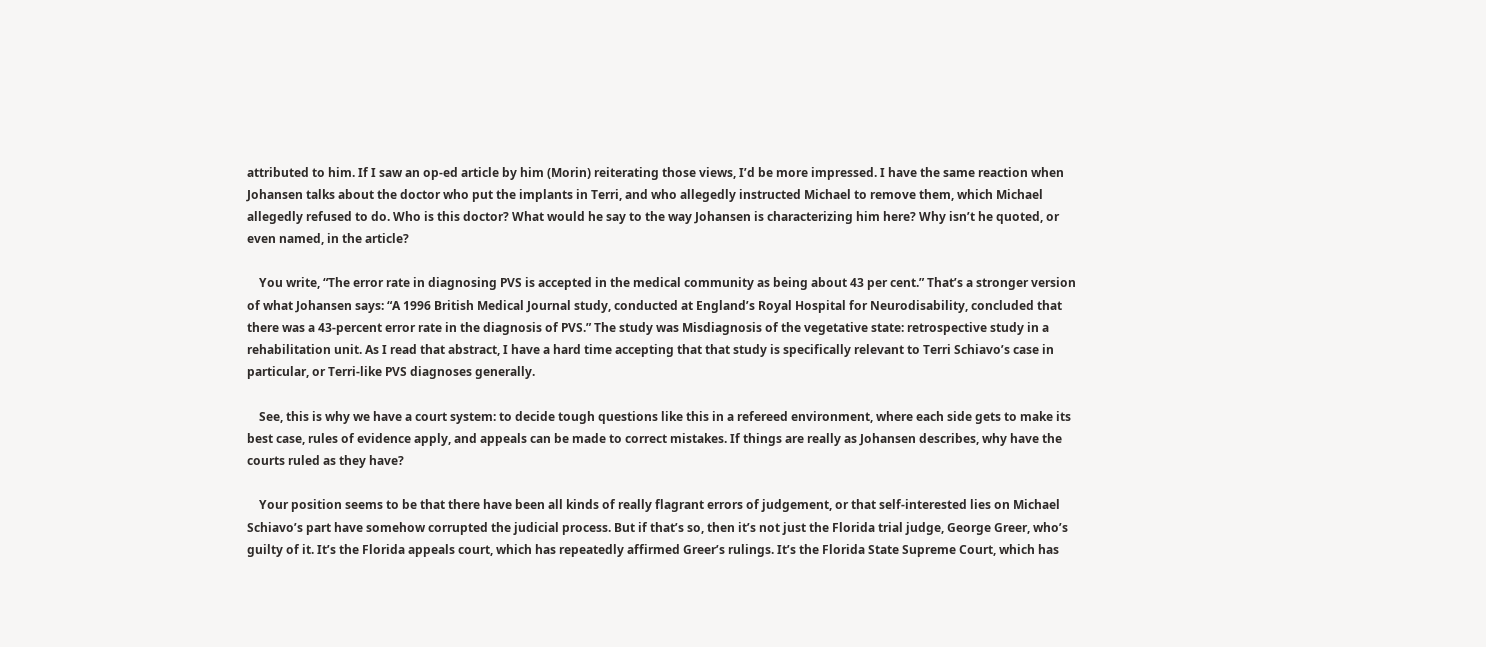attributed to him. If I saw an op-ed article by him (Morin) reiterating those views, I’d be more impressed. I have the same reaction when Johansen talks about the doctor who put the implants in Terri, and who allegedly instructed Michael to remove them, which Michael allegedly refused to do. Who is this doctor? What would he say to the way Johansen is characterizing him here? Why isn’t he quoted, or even named, in the article?

    You write, “The error rate in diagnosing PVS is accepted in the medical community as being about 43 per cent.” That’s a stronger version of what Johansen says: “A 1996 British Medical Journal study, conducted at England’s Royal Hospital for Neurodisability, concluded that there was a 43-percent error rate in the diagnosis of PVS.” The study was Misdiagnosis of the vegetative state: retrospective study in a rehabilitation unit. As I read that abstract, I have a hard time accepting that that study is specifically relevant to Terri Schiavo’s case in particular, or Terri-like PVS diagnoses generally.

    See, this is why we have a court system: to decide tough questions like this in a refereed environment, where each side gets to make its best case, rules of evidence apply, and appeals can be made to correct mistakes. If things are really as Johansen describes, why have the courts ruled as they have?

    Your position seems to be that there have been all kinds of really flagrant errors of judgement, or that self-interested lies on Michael Schiavo’s part have somehow corrupted the judicial process. But if that’s so, then it’s not just the Florida trial judge, George Greer, who’s guilty of it. It’s the Florida appeals court, which has repeatedly affirmed Greer’s rulings. It’s the Florida State Supreme Court, which has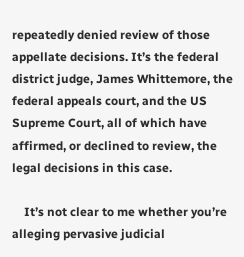repeatedly denied review of those appellate decisions. It’s the federal district judge, James Whittemore, the federal appeals court, and the US Supreme Court, all of which have affirmed, or declined to review, the legal decisions in this case.

    It’s not clear to me whether you’re alleging pervasive judicial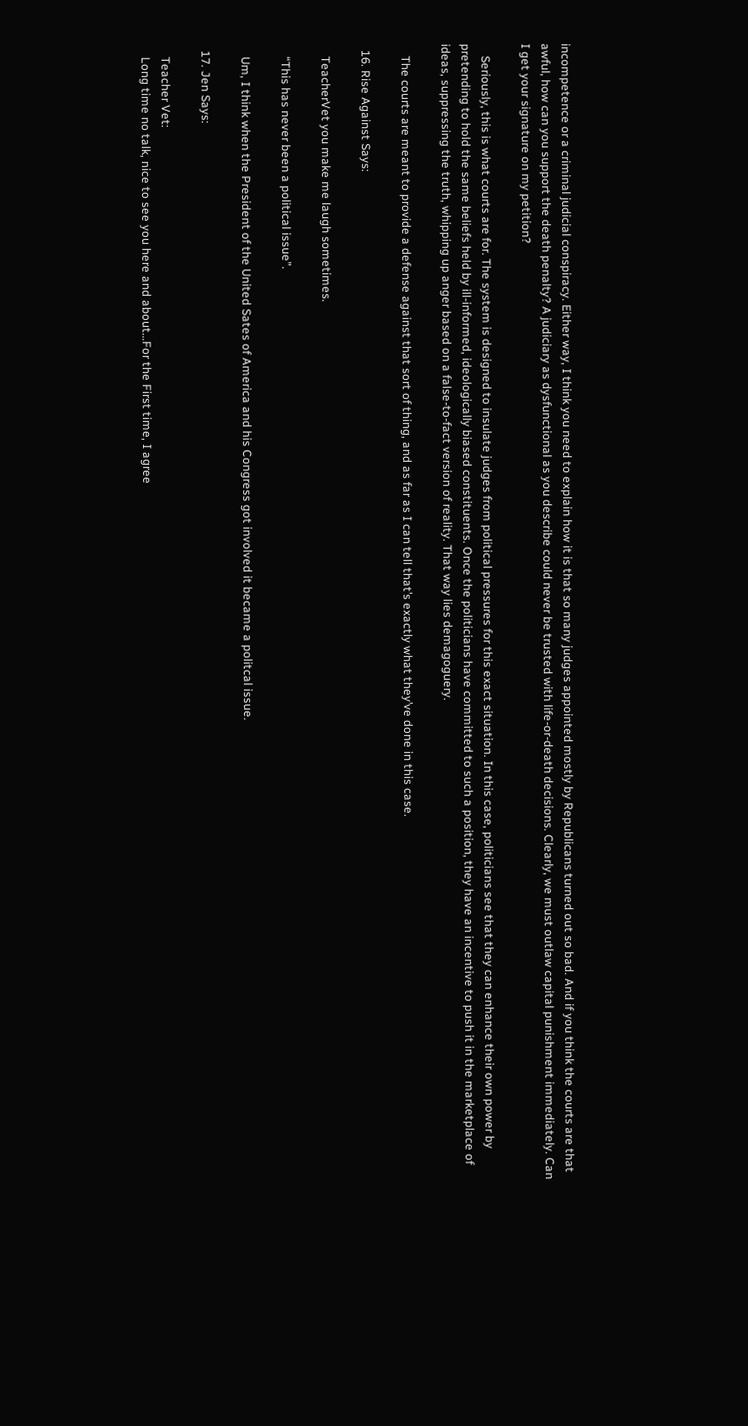incompetence or a criminal judicial conspiracy. Either way, I think you need to explain how it is that so many judges appointed mostly by Republicans turned out so bad. And if you think the courts are that awful, how can you support the death penalty? A judiciary as dysfunctional as you describe could never be trusted with life-or-death decisions. Clearly, we must outlaw capital punishment immediately. Can I get your signature on my petition?

    Seriously, this is what courts are for. The system is designed to insulate judges from political pressures for this exact situation. In this case, politicians see that they can enhance their own power by pretending to hold the same beliefs held by ill-informed, ideologically biased constituents. Once the politicians have committed to such a position, they have an incentive to push it in the marketplace of ideas, suppressing the truth, whipping up anger based on a false-to-fact version of reality. That way lies demagoguery.

    The courts are meant to provide a defense against that sort of thing, and as far as I can tell that’s exactly what they’ve done in this case.

  16. Rise Against Says:

    TeacherVet you make me laugh sometimes.

    “This has never been a political issue”.

    Um, I think when the President of the United Sates of America and his Congress got involved it became a politcal issue.

  17. Jen Says:

    Teacher Vet:
    Long time no talk, nice to see you here and about…For the First time, I agree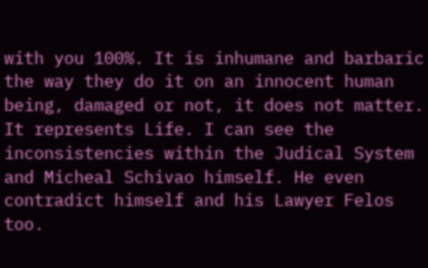with you 100%. It is inhumane and barbaric the way they do it on an innocent human being, damaged or not, it does not matter. It represents Life. I can see the inconsistencies within the Judical System and Micheal Schivao himself. He even contradict himself and his Lawyer Felos too.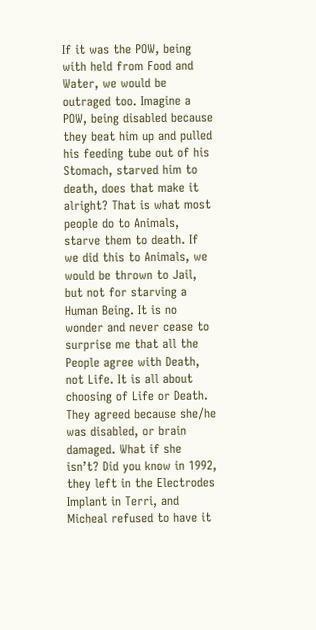If it was the POW, being with held from Food and Water, we would be outraged too. Imagine a POW, being disabled because they beat him up and pulled his feeding tube out of his Stomach, starved him to death, does that make it alright? That is what most people do to Animals, starve them to death. If we did this to Animals, we would be thrown to Jail, but not for starving a Human Being. It is no wonder and never cease to surprise me that all the People agree with Death, not Life. It is all about choosing of Life or Death. They agreed because she/he was disabled, or brain damaged. What if she isn’t? Did you know in 1992, they left in the Electrodes Implant in Terri, and Micheal refused to have it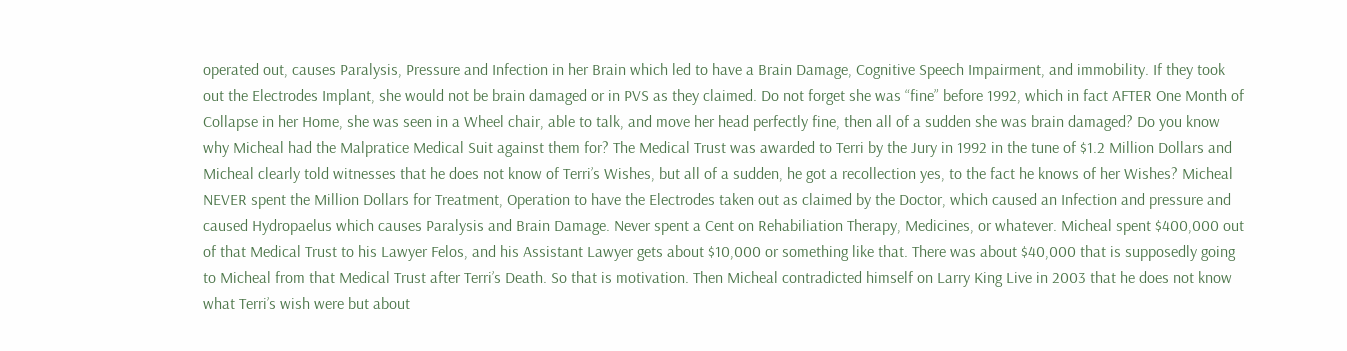operated out, causes Paralysis, Pressure and Infection in her Brain which led to have a Brain Damage, Cognitive Speech Impairment, and immobility. If they took out the Electrodes Implant, she would not be brain damaged or in PVS as they claimed. Do not forget she was “fine” before 1992, which in fact AFTER One Month of Collapse in her Home, she was seen in a Wheel chair, able to talk, and move her head perfectly fine, then all of a sudden she was brain damaged? Do you know why Micheal had the Malpratice Medical Suit against them for? The Medical Trust was awarded to Terri by the Jury in 1992 in the tune of $1.2 Million Dollars and Micheal clearly told witnesses that he does not know of Terri’s Wishes, but all of a sudden, he got a recollection yes, to the fact he knows of her Wishes? Micheal NEVER spent the Million Dollars for Treatment, Operation to have the Electrodes taken out as claimed by the Doctor, which caused an Infection and pressure and caused Hydropaelus which causes Paralysis and Brain Damage. Never spent a Cent on Rehabiliation Therapy, Medicines, or whatever. Micheal spent $400,000 out of that Medical Trust to his Lawyer Felos, and his Assistant Lawyer gets about $10,000 or something like that. There was about $40,000 that is supposedly going to Micheal from that Medical Trust after Terri’s Death. So that is motivation. Then Micheal contradicted himself on Larry King Live in 2003 that he does not know what Terri’s wish were but about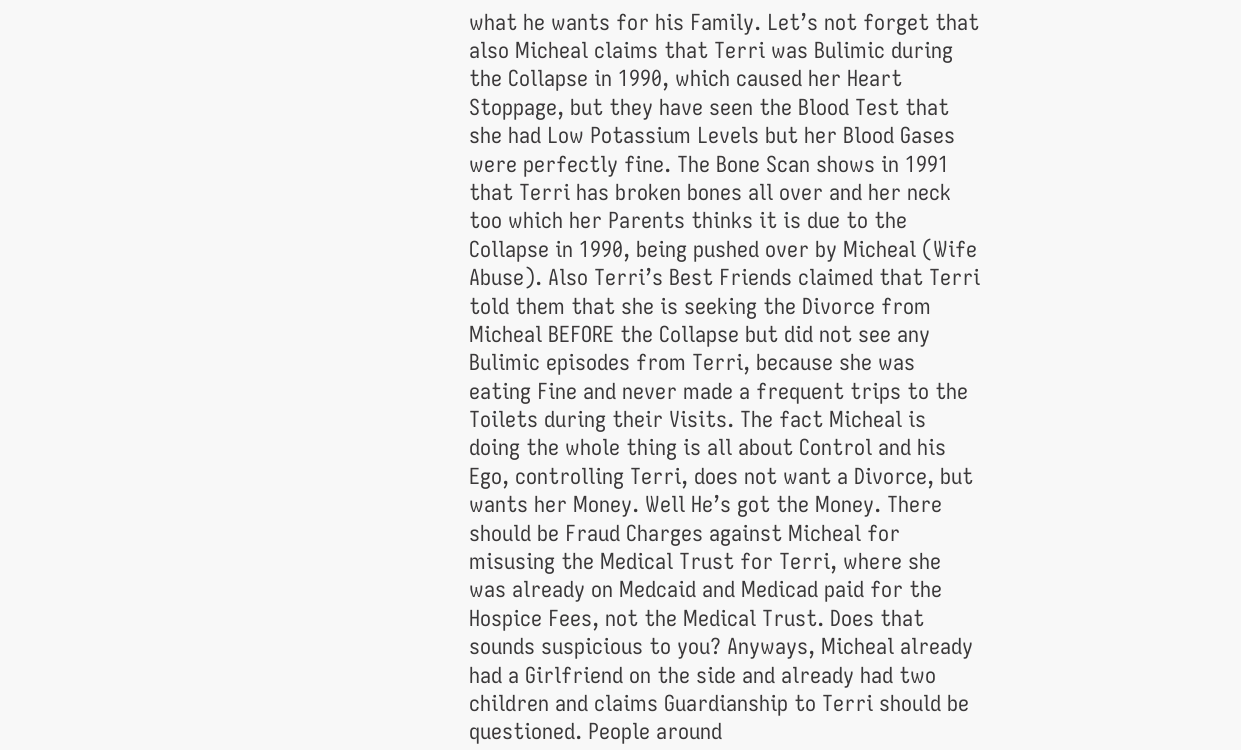what he wants for his Family. Let’s not forget that also Micheal claims that Terri was Bulimic during the Collapse in 1990, which caused her Heart Stoppage, but they have seen the Blood Test that she had Low Potassium Levels but her Blood Gases were perfectly fine. The Bone Scan shows in 1991 that Terri has broken bones all over and her neck too which her Parents thinks it is due to the Collapse in 1990, being pushed over by Micheal (Wife Abuse). Also Terri’s Best Friends claimed that Terri told them that she is seeking the Divorce from Micheal BEFORE the Collapse but did not see any Bulimic episodes from Terri, because she was eating Fine and never made a frequent trips to the Toilets during their Visits. The fact Micheal is doing the whole thing is all about Control and his Ego, controlling Terri, does not want a Divorce, but wants her Money. Well He’s got the Money. There should be Fraud Charges against Micheal for misusing the Medical Trust for Terri, where she was already on Medcaid and Medicad paid for the Hospice Fees, not the Medical Trust. Does that sounds suspicious to you? Anyways, Micheal already had a Girlfriend on the side and already had two children and claims Guardianship to Terri should be questioned. People around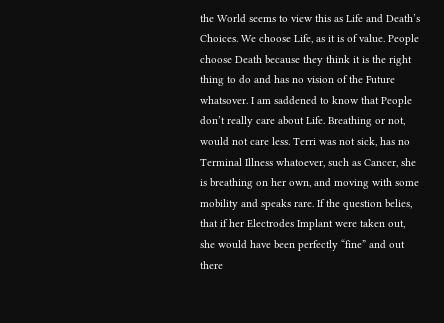the World seems to view this as Life and Death’s Choices. We choose Life, as it is of value. People choose Death because they think it is the right thing to do and has no vision of the Future whatsover. I am saddened to know that People don’t really care about Life. Breathing or not, would not care less. Terri was not sick, has no Terminal Illness whatoever, such as Cancer, she is breathing on her own, and moving with some mobility and speaks rare. If the question belies, that if her Electrodes Implant were taken out, she would have been perfectly “fine” and out there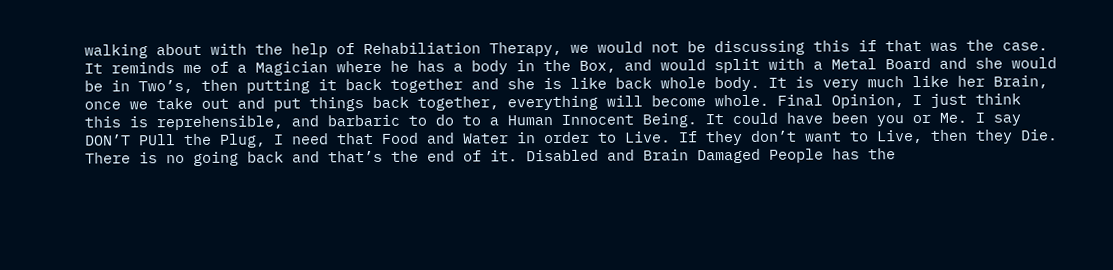walking about with the help of Rehabiliation Therapy, we would not be discussing this if that was the case. It reminds me of a Magician where he has a body in the Box, and would split with a Metal Board and she would be in Two’s, then putting it back together and she is like back whole body. It is very much like her Brain, once we take out and put things back together, everything will become whole. Final Opinion, I just think this is reprehensible, and barbaric to do to a Human Innocent Being. It could have been you or Me. I say DON’T PUll the Plug, I need that Food and Water in order to Live. If they don’t want to Live, then they Die. There is no going back and that’s the end of it. Disabled and Brain Damaged People has the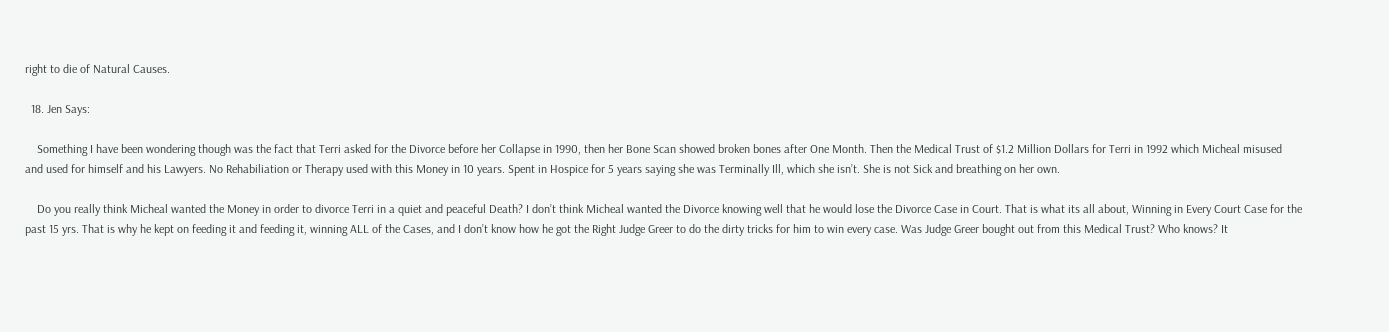right to die of Natural Causes.

  18. Jen Says:

    Something I have been wondering though was the fact that Terri asked for the Divorce before her Collapse in 1990, then her Bone Scan showed broken bones after One Month. Then the Medical Trust of $1.2 Million Dollars for Terri in 1992 which Micheal misused and used for himself and his Lawyers. No Rehabiliation or Therapy used with this Money in 10 years. Spent in Hospice for 5 years saying she was Terminally Ill, which she isn’t. She is not Sick and breathing on her own.

    Do you really think Micheal wanted the Money in order to divorce Terri in a quiet and peaceful Death? I don’t think Micheal wanted the Divorce knowing well that he would lose the Divorce Case in Court. That is what its all about, Winning in Every Court Case for the past 15 yrs. That is why he kept on feeding it and feeding it, winning ALL of the Cases, and I don’t know how he got the Right Judge Greer to do the dirty tricks for him to win every case. Was Judge Greer bought out from this Medical Trust? Who knows? It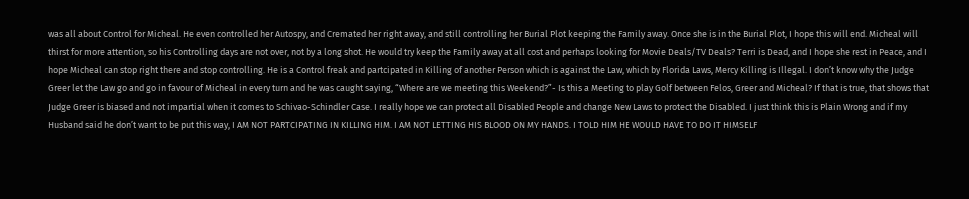was all about Control for Micheal. He even controlled her Autospy, and Cremated her right away, and still controlling her Burial Plot keeping the Family away. Once she is in the Burial Plot, I hope this will end. Micheal will thirst for more attention, so his Controlling days are not over, not by a long shot. He would try keep the Family away at all cost and perhaps looking for Movie Deals/TV Deals? Terri is Dead, and I hope she rest in Peace, and I hope Micheal can stop right there and stop controlling. He is a Control freak and partcipated in Killing of another Person which is against the Law, which by Florida Laws, Mercy Killing is Illegal. I don’t know why the Judge Greer let the Law go and go in favour of Micheal in every turn and he was caught saying, “Where are we meeting this Weekend?”- Is this a Meeting to play Golf between Felos, Greer and Micheal? If that is true, that shows that Judge Greer is biased and not impartial when it comes to Schivao-Schindler Case. I really hope we can protect all Disabled People and change New Laws to protect the Disabled. I just think this is Plain Wrong and if my Husband said he don’t want to be put this way, I AM NOT PARTCIPATING IN KILLING HIM. I AM NOT LETTING HIS BLOOD ON MY HANDS. I TOLD HIM HE WOULD HAVE TO DO IT HIMSELF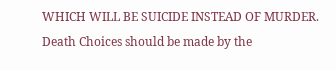WHICH WILL BE SUICIDE INSTEAD OF MURDER. Death Choices should be made by the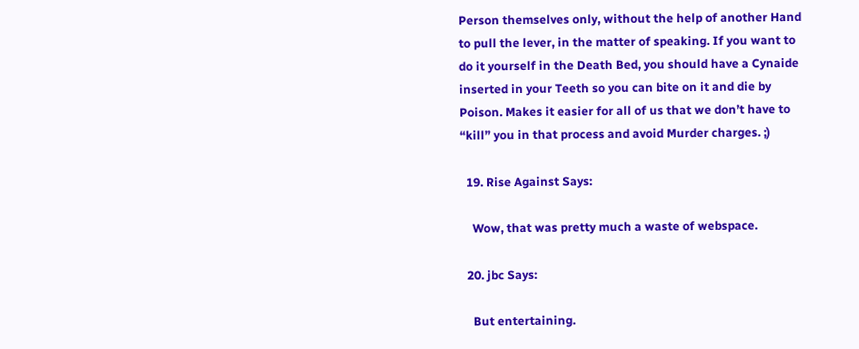Person themselves only, without the help of another Hand to pull the lever, in the matter of speaking. If you want to do it yourself in the Death Bed, you should have a Cynaide inserted in your Teeth so you can bite on it and die by Poison. Makes it easier for all of us that we don’t have to “kill” you in that process and avoid Murder charges. ;)

  19. Rise Against Says:

    Wow, that was pretty much a waste of webspace.

  20. jbc Says:

    But entertaining.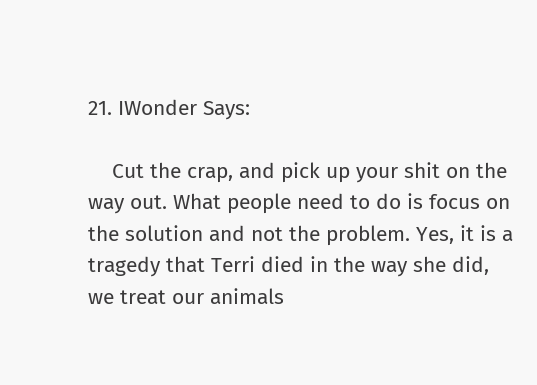21. IWonder Says:

    Cut the crap, and pick up your shit on the way out. What people need to do is focus on the solution and not the problem. Yes, it is a tragedy that Terri died in the way she did, we treat our animals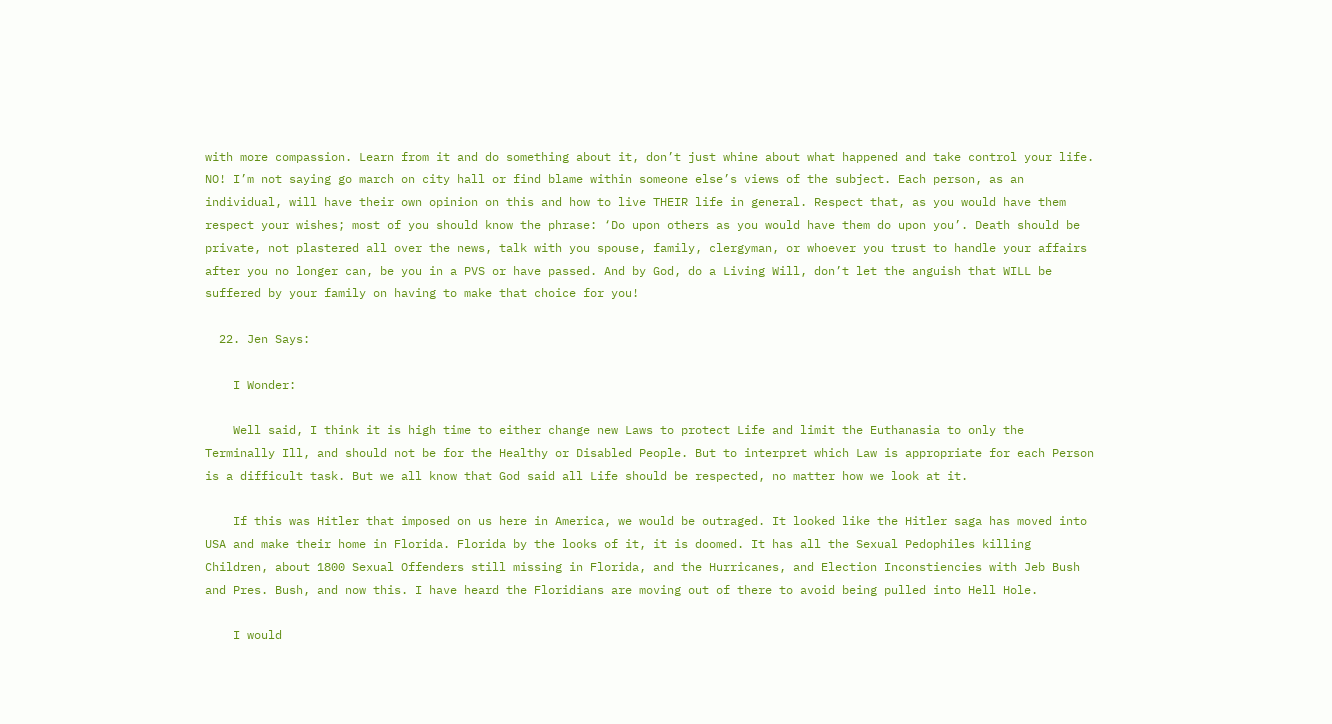with more compassion. Learn from it and do something about it, don’t just whine about what happened and take control your life. NO! I’m not saying go march on city hall or find blame within someone else’s views of the subject. Each person, as an individual, will have their own opinion on this and how to live THEIR life in general. Respect that, as you would have them respect your wishes; most of you should know the phrase: ‘Do upon others as you would have them do upon you’. Death should be private, not plastered all over the news, talk with you spouse, family, clergyman, or whoever you trust to handle your affairs after you no longer can, be you in a PVS or have passed. And by God, do a Living Will, don’t let the anguish that WILL be suffered by your family on having to make that choice for you!

  22. Jen Says:

    I Wonder:

    Well said, I think it is high time to either change new Laws to protect Life and limit the Euthanasia to only the Terminally Ill, and should not be for the Healthy or Disabled People. But to interpret which Law is appropriate for each Person is a difficult task. But we all know that God said all Life should be respected, no matter how we look at it.

    If this was Hitler that imposed on us here in America, we would be outraged. It looked like the Hitler saga has moved into USA and make their home in Florida. Florida by the looks of it, it is doomed. It has all the Sexual Pedophiles killing Children, about 1800 Sexual Offenders still missing in Florida, and the Hurricanes, and Election Inconstiencies with Jeb Bush and Pres. Bush, and now this. I have heard the Floridians are moving out of there to avoid being pulled into Hell Hole.

    I would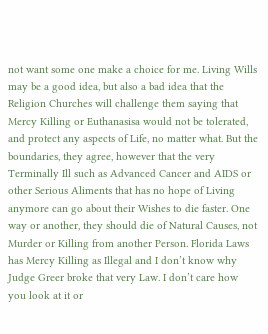not want some one make a choice for me. Living Wills may be a good idea, but also a bad idea that the Religion Churches will challenge them saying that Mercy Killing or Euthanasisa would not be tolerated, and protect any aspects of Life, no matter what. But the boundaries, they agree, however that the very Terminally Ill such as Advanced Cancer and AIDS or other Serious Aliments that has no hope of Living anymore can go about their Wishes to die faster. One way or another, they should die of Natural Causes, not Murder or Killing from another Person. Florida Laws has Mercy Killing as Illegal and I don’t know why Judge Greer broke that very Law. I don’t care how you look at it or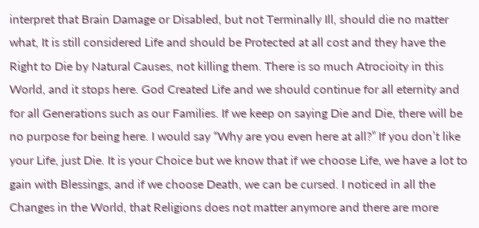interpret that Brain Damage or Disabled, but not Terminally Ill, should die no matter what, It is still considered Life and should be Protected at all cost and they have the Right to Die by Natural Causes, not killing them. There is so much Atrocioity in this World, and it stops here. God Created Life and we should continue for all eternity and for all Generations such as our Families. If we keep on saying Die and Die, there will be no purpose for being here. I would say “Why are you even here at all?” If you don’t like your Life, just Die. It is your Choice but we know that if we choose Life, we have a lot to gain with Blessings, and if we choose Death, we can be cursed. I noticed in all the Changes in the World, that Religions does not matter anymore and there are more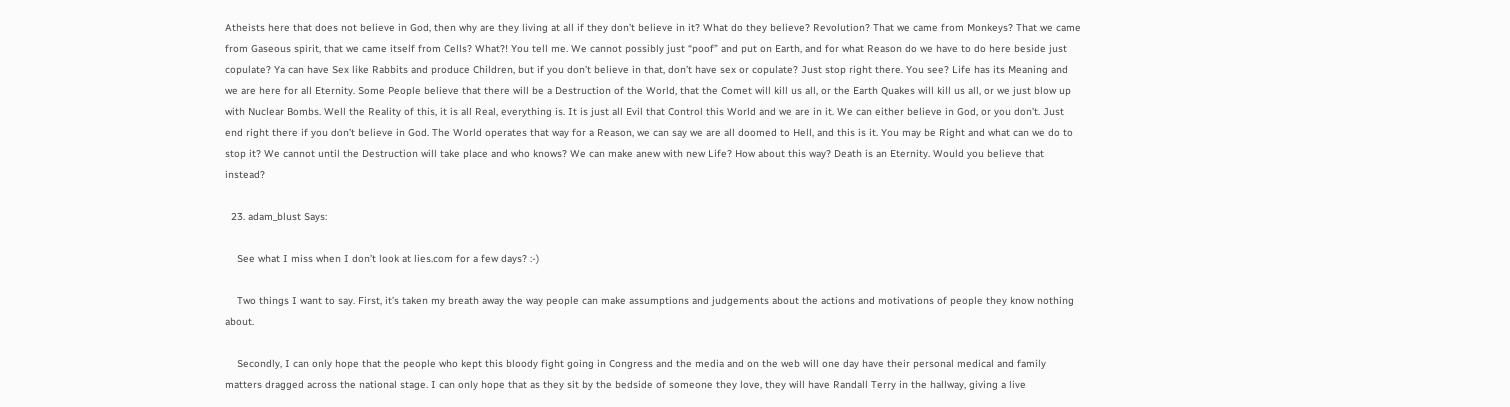Atheists here that does not believe in God, then why are they living at all if they don’t believe in it? What do they believe? Revolution? That we came from Monkeys? That we came from Gaseous spirit, that we came itself from Cells? What?! You tell me. We cannot possibly just “poof” and put on Earth, and for what Reason do we have to do here beside just copulate? Ya can have Sex like Rabbits and produce Children, but if you don’t believe in that, don’t have sex or copulate? Just stop right there. You see? Life has its Meaning and we are here for all Eternity. Some People believe that there will be a Destruction of the World, that the Comet will kill us all, or the Earth Quakes will kill us all, or we just blow up with Nuclear Bombs. Well the Reality of this, it is all Real, everything is. It is just all Evil that Control this World and we are in it. We can either believe in God, or you don’t. Just end right there if you don’t believe in God. The World operates that way for a Reason, we can say we are all doomed to Hell, and this is it. You may be Right and what can we do to stop it? We cannot until the Destruction will take place and who knows? We can make anew with new Life? How about this way? Death is an Eternity. Would you believe that instead?

  23. adam_blust Says:

    See what I miss when I don’t look at lies.com for a few days? :-)

    Two things I want to say. First, it’s taken my breath away the way people can make assumptions and judgements about the actions and motivations of people they know nothing about.

    Secondly, I can only hope that the people who kept this bloody fight going in Congress and the media and on the web will one day have their personal medical and family matters dragged across the national stage. I can only hope that as they sit by the bedside of someone they love, they will have Randall Terry in the hallway, giving a live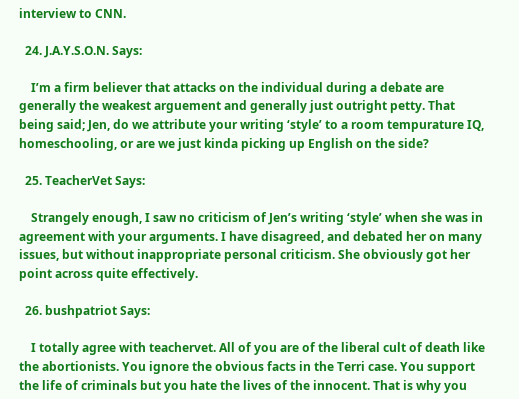interview to CNN.

  24. J.A.Y.S.O.N. Says:

    I’m a firm believer that attacks on the individual during a debate are generally the weakest arguement and generally just outright petty. That being said; Jen, do we attribute your writing ‘style’ to a room tempurature IQ, homeschooling, or are we just kinda picking up English on the side?

  25. TeacherVet Says:

    Strangely enough, I saw no criticism of Jen’s writing ‘style’ when she was in agreement with your arguments. I have disagreed, and debated her on many issues, but without inappropriate personal criticism. She obviously got her point across quite effectively.

  26. bushpatriot Says:

    I totally agree with teachervet. All of you are of the liberal cult of death like the abortionists. You ignore the obvious facts in the Terri case. You support the life of criminals but you hate the lives of the innocent. That is why you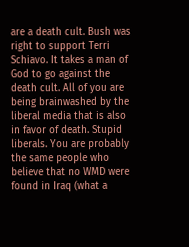are a death cult. Bush was right to support Terri Schiavo. It takes a man of God to go against the death cult. All of you are being brainwashed by the liberal media that is also in favor of death. Stupid liberals. You are probably the same people who believe that no WMD were found in Iraq (what a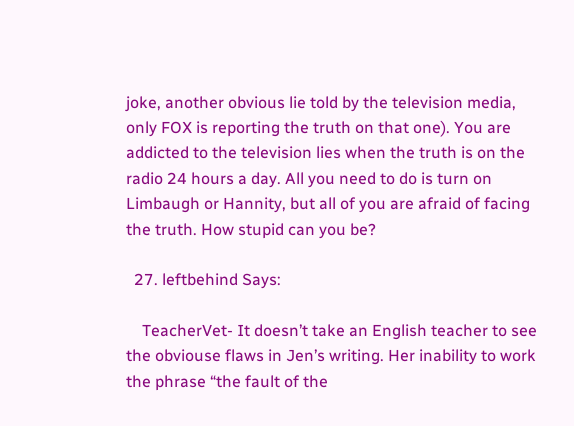joke, another obvious lie told by the television media, only FOX is reporting the truth on that one). You are addicted to the television lies when the truth is on the radio 24 hours a day. All you need to do is turn on Limbaugh or Hannity, but all of you are afraid of facing the truth. How stupid can you be?

  27. leftbehind Says:

    TeacherVet- It doesn’t take an English teacher to see the obviouse flaws in Jen’s writing. Her inability to work the phrase “the fault of the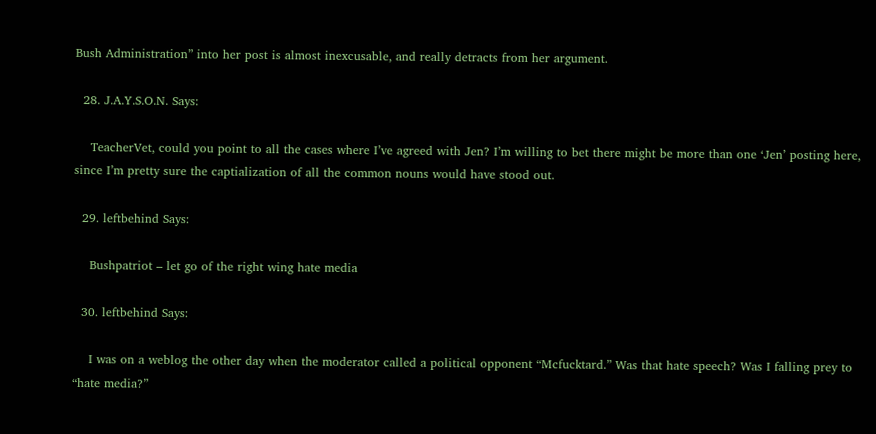Bush Administration” into her post is almost inexcusable, and really detracts from her argument.

  28. J.A.Y.S.O.N. Says:

    TeacherVet, could you point to all the cases where I’ve agreed with Jen? I’m willing to bet there might be more than one ‘Jen’ posting here, since I’m pretty sure the captialization of all the common nouns would have stood out.

  29. leftbehind Says:

    Bushpatriot – let go of the right wing hate media

  30. leftbehind Says:

    I was on a weblog the other day when the moderator called a political opponent “Mcfucktard.” Was that hate speech? Was I falling prey to “hate media?”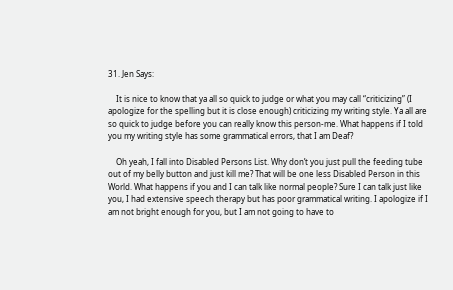31. Jen Says:

    It is nice to know that ya all so quick to judge or what you may call “criticizing” (I apologize for the spelling but it is close enough) criticizing my writing style. Ya all are so quick to judge before you can really know this person-me. What happens if I told you my writing style has some grammatical errors, that I am Deaf?

    Oh yeah, I fall into Disabled Persons List. Why don’t you just pull the feeding tube out of my belly button and just kill me? That will be one less Disabled Person in this World. What happens if you and I can talk like normal people? Sure I can talk just like you, I had extensive speech therapy but has poor grammatical writing. I apologize if I am not bright enough for you, but I am not going to have to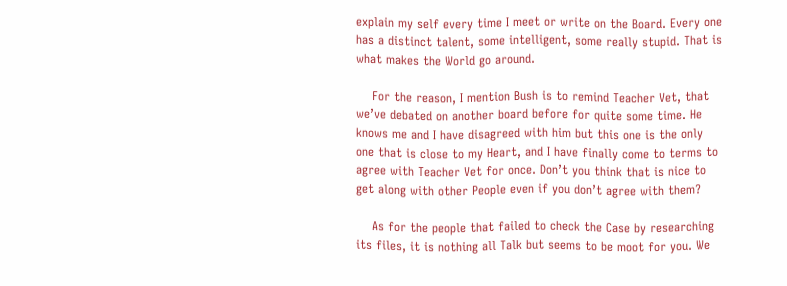explain my self every time I meet or write on the Board. Every one has a distinct talent, some intelligent, some really stupid. That is what makes the World go around.

    For the reason, I mention Bush is to remind Teacher Vet, that we’ve debated on another board before for quite some time. He knows me and I have disagreed with him but this one is the only one that is close to my Heart, and I have finally come to terms to agree with Teacher Vet for once. Don’t you think that is nice to get along with other People even if you don’t agree with them?

    As for the people that failed to check the Case by researching its files, it is nothing all Talk but seems to be moot for you. We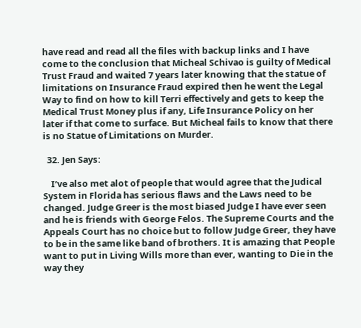have read and read all the files with backup links and I have come to the conclusion that Micheal Schivao is guilty of Medical Trust Fraud and waited 7 years later knowing that the statue of limitations on Insurance Fraud expired then he went the Legal Way to find on how to kill Terri effectively and gets to keep the Medical Trust Money plus if any, Life Insurance Policy on her later if that come to surface. But Micheal fails to know that there is no Statue of Limitations on Murder.

  32. Jen Says:

    I’ve also met alot of people that would agree that the Judical System in Florida has serious flaws and the Laws need to be changed. Judge Greer is the most biased Judge I have ever seen and he is friends with George Felos. The Supreme Courts and the Appeals Court has no choice but to follow Judge Greer, they have to be in the same like band of brothers. It is amazing that People want to put in Living Wills more than ever, wanting to Die in the way they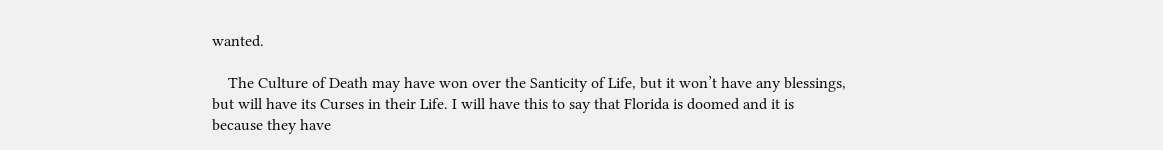wanted.

    The Culture of Death may have won over the Santicity of Life, but it won’t have any blessings, but will have its Curses in their Life. I will have this to say that Florida is doomed and it is because they have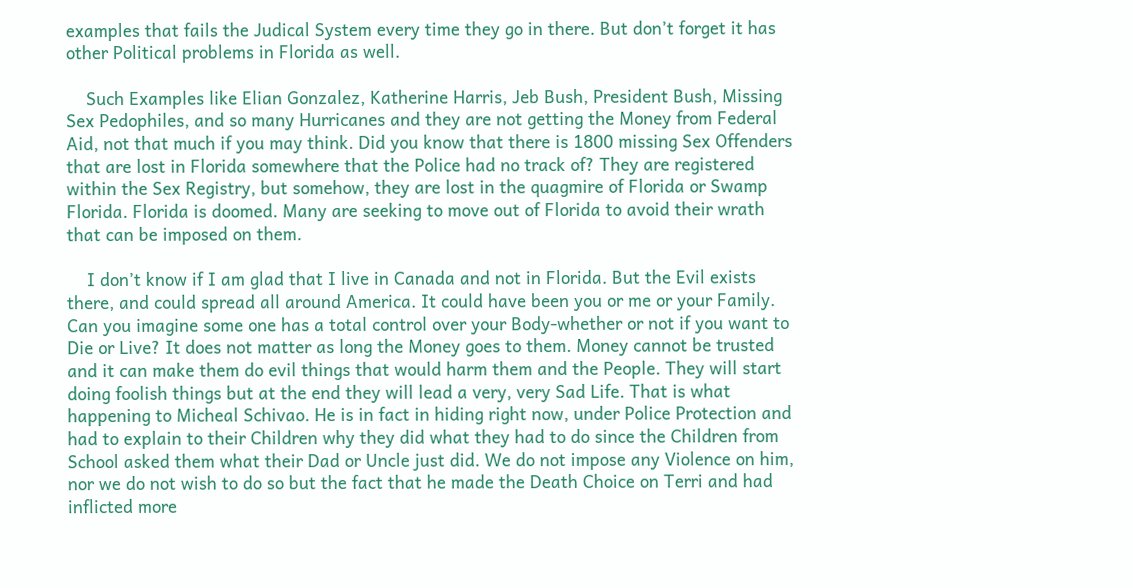examples that fails the Judical System every time they go in there. But don’t forget it has other Political problems in Florida as well.

    Such Examples like Elian Gonzalez, Katherine Harris, Jeb Bush, President Bush, Missing Sex Pedophiles, and so many Hurricanes and they are not getting the Money from Federal Aid, not that much if you may think. Did you know that there is 1800 missing Sex Offenders that are lost in Florida somewhere that the Police had no track of? They are registered within the Sex Registry, but somehow, they are lost in the quagmire of Florida or Swamp Florida. Florida is doomed. Many are seeking to move out of Florida to avoid their wrath that can be imposed on them.

    I don’t know if I am glad that I live in Canada and not in Florida. But the Evil exists there, and could spread all around America. It could have been you or me or your Family. Can you imagine some one has a total control over your Body-whether or not if you want to Die or Live? It does not matter as long the Money goes to them. Money cannot be trusted and it can make them do evil things that would harm them and the People. They will start doing foolish things but at the end they will lead a very, very Sad Life. That is what happening to Micheal Schivao. He is in fact in hiding right now, under Police Protection and had to explain to their Children why they did what they had to do since the Children from School asked them what their Dad or Uncle just did. We do not impose any Violence on him, nor we do not wish to do so but the fact that he made the Death Choice on Terri and had inflicted more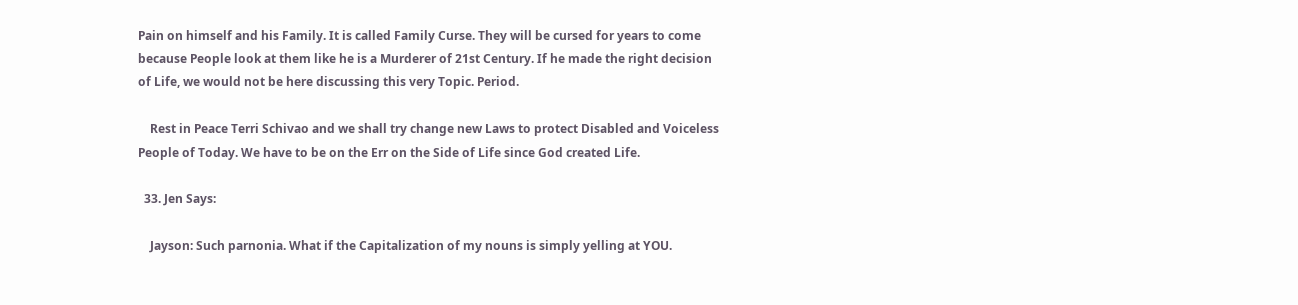Pain on himself and his Family. It is called Family Curse. They will be cursed for years to come because People look at them like he is a Murderer of 21st Century. If he made the right decision of Life, we would not be here discussing this very Topic. Period.

    Rest in Peace Terri Schivao and we shall try change new Laws to protect Disabled and Voiceless People of Today. We have to be on the Err on the Side of Life since God created Life.

  33. Jen Says:

    Jayson: Such parnonia. What if the Capitalization of my nouns is simply yelling at YOU.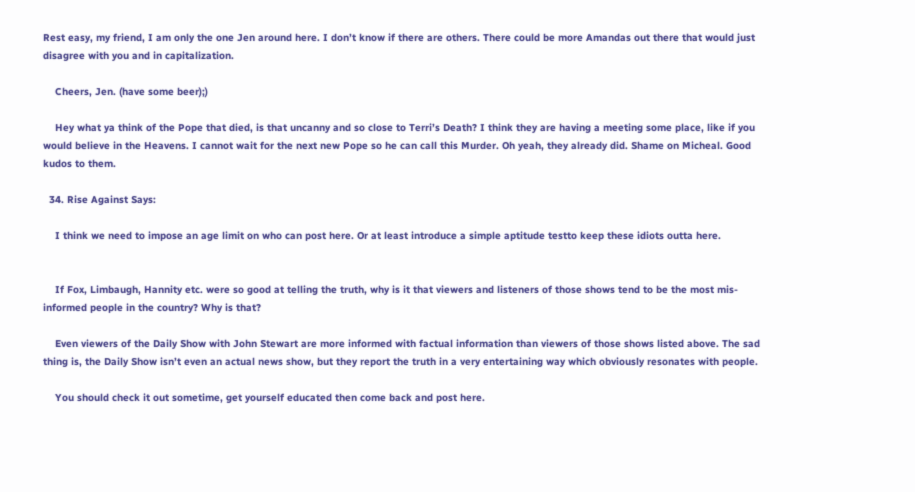Rest easy, my friend, I am only the one Jen around here. I don’t know if there are others. There could be more Amandas out there that would just disagree with you and in capitalization.

    Cheers, Jen. (have some beer);)

    Hey what ya think of the Pope that died, is that uncanny and so close to Terri’s Death? I think they are having a meeting some place, like if you would believe in the Heavens. I cannot wait for the next new Pope so he can call this Murder. Oh yeah, they already did. Shame on Micheal. Good kudos to them.

  34. Rise Against Says:

    I think we need to impose an age limit on who can post here. Or at least introduce a simple aptitude testto keep these idiots outta here.


    If Fox, Limbaugh, Hannity etc. were so good at telling the truth, why is it that viewers and listeners of those shows tend to be the most mis-informed people in the country? Why is that?

    Even viewers of the Daily Show with John Stewart are more informed with factual information than viewers of those shows listed above. The sad thing is, the Daily Show isn’t even an actual news show, but they report the truth in a very entertaining way which obviously resonates with people.

    You should check it out sometime, get yourself educated then come back and post here.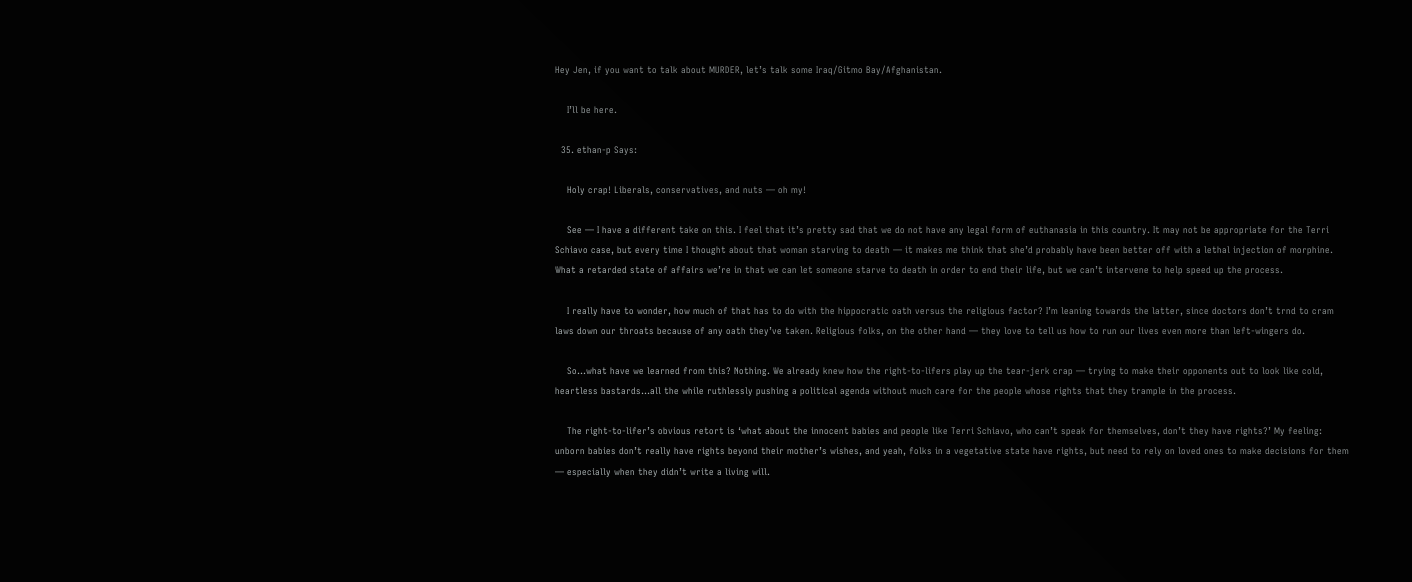Hey Jen, if you want to talk about MURDER, let’s talk some Iraq/Gitmo Bay/Afghanistan.

    I’ll be here.

  35. ethan-p Says:

    Holy crap! Liberals, conservatives, and nuts — oh my!

    See — I have a different take on this. I feel that it’s pretty sad that we do not have any legal form of euthanasia in this country. It may not be appropriate for the Terri Schiavo case, but every time I thought about that woman starving to death — it makes me think that she’d probably have been better off with a lethal injection of morphine. What a retarded state of affairs we’re in that we can let someone starve to death in order to end their life, but we can’t intervene to help speed up the process.

    I really have to wonder, how much of that has to do with the hippocratic oath versus the religious factor? I’m leaning towards the latter, since doctors don’t trnd to cram laws down our throats because of any oath they’ve taken. Religious folks, on the other hand — they love to tell us how to run our lives even more than left-wingers do.

    So…what have we learned from this? Nothing. We already knew how the right-to-lifers play up the tear-jerk crap — trying to make their opponents out to look like cold, heartless bastards…all the while ruthlessly pushing a political agenda without much care for the people whose rights that they trample in the process.

    The right-to-lifer’s obvious retort is ‘what about the innocent babies and people like Terri Schiavo, who can’t speak for themselves, don’t they have rights?’ My feeling: unborn babies don’t really have rights beyond their mother’s wishes, and yeah, folks in a vegetative state have rights, but need to rely on loved ones to make decisions for them — especially when they didn’t write a living will.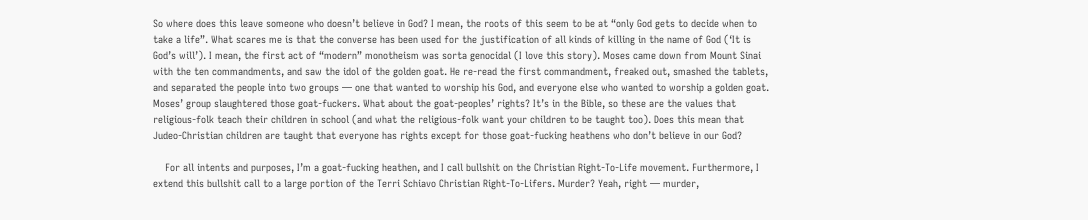So where does this leave someone who doesn’t believe in God? I mean, the roots of this seem to be at “only God gets to decide when to take a life”. What scares me is that the converse has been used for the justification of all kinds of killing in the name of God (‘It is God’s will’). I mean, the first act of “modern” monotheism was sorta genocidal (I love this story). Moses came down from Mount Sinai with the ten commandments, and saw the idol of the golden goat. He re-read the first commandment, freaked out, smashed the tablets, and separated the people into two groups — one that wanted to worship his God, and everyone else who wanted to worship a golden goat. Moses’ group slaughtered those goat-fuckers. What about the goat-peoples’ rights? It’s in the Bible, so these are the values that religious-folk teach their children in school (and what the religious-folk want your children to be taught too). Does this mean that Judeo-Christian children are taught that everyone has rights except for those goat-fucking heathens who don’t believe in our God?

    For all intents and purposes, I’m a goat-fucking heathen, and I call bullshit on the Christian Right-To-Life movement. Furthermore, I extend this bullshit call to a large portion of the Terri Schiavo Christian Right-To-Lifers. Murder? Yeah, right — murder,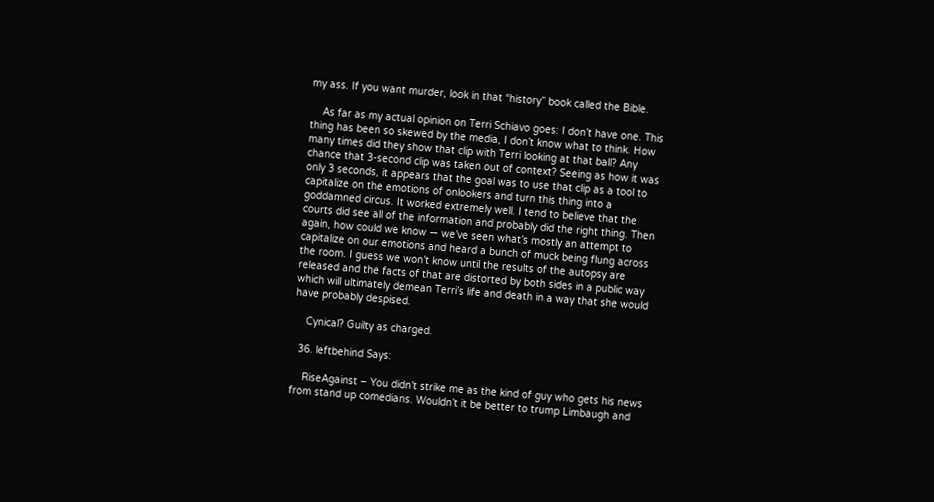my ass. If you want murder, look in that “history” book called the Bible.

    As far as my actual opinion on Terri Schiavo goes: I don’t have one. This thing has been so skewed by the media, I don’t know what to think. How many times did they show that clip with Terri looking at that ball? Any chance that 3-second clip was taken out of context? Seeing as how it was only 3 seconds, it appears that the goal was to use that clip as a tool to capitalize on the emotions of onlookers and turn this thing into a goddamned circus. It worked extremely well. I tend to believe that the courts did see all of the information and probably did the right thing. Then again, how could we know — we’ve seen what’s mostly an attempt to capitalize on our emotions and heard a bunch of muck being flung across the room. I guess we won’t know until the results of the autopsy are released and the facts of that are distorted by both sides in a public way which will ultimately demean Terri’s life and death in a way that she would have probably despised.

    Cynical? Guilty as charged.

  36. leftbehind Says:

    RiseAgainst – You didn’t strike me as the kind of guy who gets his news from stand up comedians. Wouldn’t it be better to trump Limbaugh and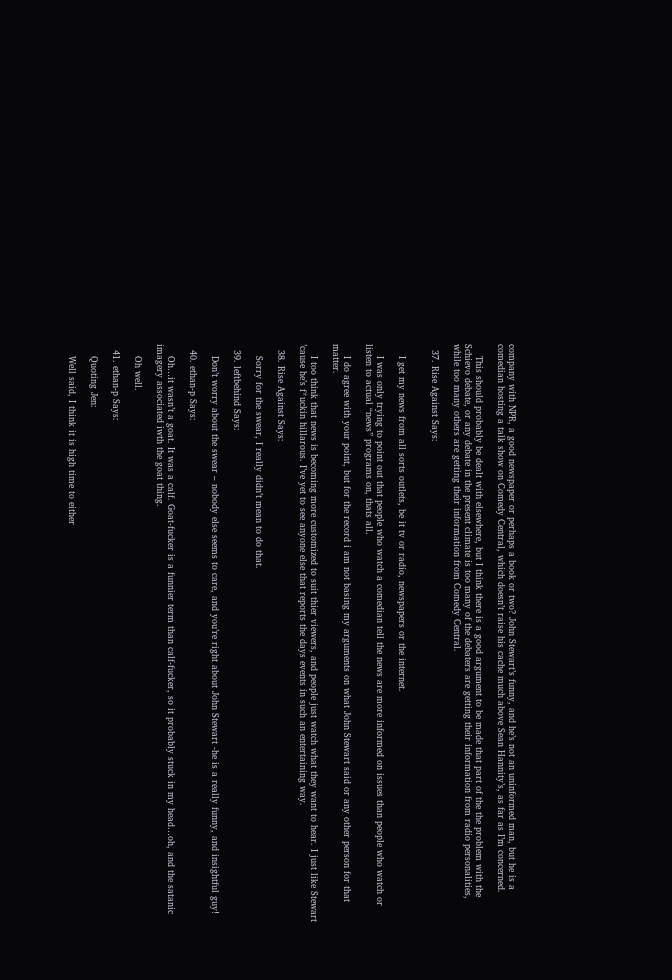company with NPR, a good newspaper or perhaps a book or two? John Stewart’s funny, and he’s not an uninformed man, but he is a comedian hosting a talk show on Comedy Central, which doesn’t raise his cache much above Sean Hannity’s, as far as I’m concerned.

    This should probably be dealt with elsewhere, but I think there is a good argument to be made that part of the the problem with the Schievo debate, or any debate in the present climate is too many of the debaters are getting their information from radio personalities, while too many others are getting their information from Comedy Central.

  37. Rise Against Says:


    I get my news from all sorts outlets, be it tv or radio, newspapers or the internet.

    I was only trying to point out that people who watch a comedian tell the news are more informed on issues than people who watch or listen to actual “news” programs on, thats all.

    I do agree with your point, but for the record i am not basing my arguments on what John Stewart said or any other person for that matter.

    I too think that news is becoming more customized to suit thier viewers, and people just watch what they want to hear. I just like Stewart ’cause he’s f*uckin hillarous. I’ve yet to see anyone else that reports the days events in such an entertaining way.

  38. Rise Against Says:

    Sorry for the swear, I really didn’t mean to do that.

  39. leftbehind Says:

    Don’t worry about the swear – nobody else seems to care, and you’re right about John Stewart -he is a really funny, and insightful guy!

  40. ethan-p Says:

    Oh…it wasn’t a goat. It was a calf. Goat-fucker is a funnier term than calf-fucker, so it probably stuck in my head…oh, and the satanic imagery associated iwth the goat thing.

    Oh well.

  41. ethan-p Says:

    Quoting Jen:

    Well said, I think it is high time to either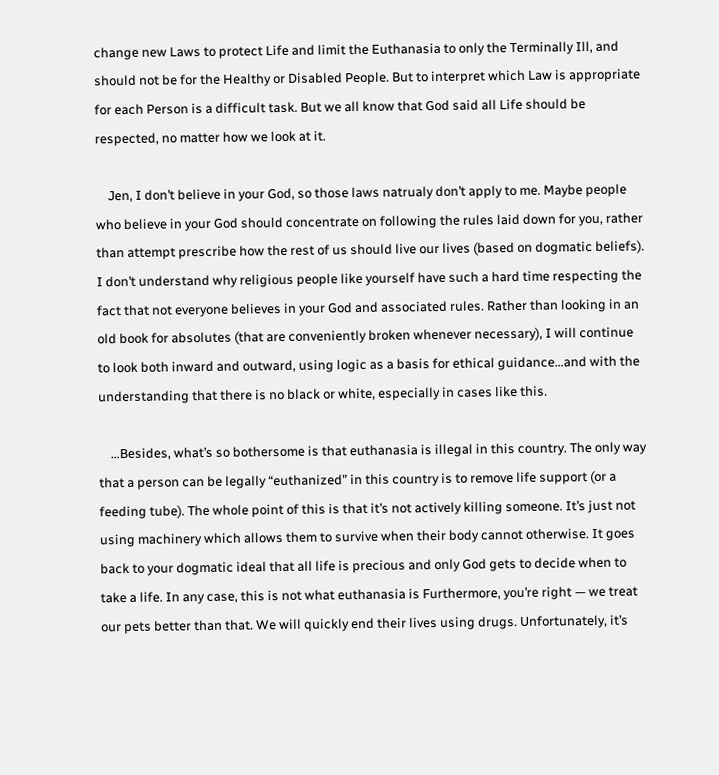change new Laws to protect Life and limit the Euthanasia to only the Terminally Ill, and should not be for the Healthy or Disabled People. But to interpret which Law is appropriate for each Person is a difficult task. But we all know that God said all Life should be respected, no matter how we look at it.

    Jen, I don’t believe in your God, so those laws natrualy don’t apply to me. Maybe people who believe in your God should concentrate on following the rules laid down for you, rather than attempt prescribe how the rest of us should live our lives (based on dogmatic beliefs). I don’t understand why religious people like yourself have such a hard time respecting the fact that not everyone believes in your God and associated rules. Rather than looking in an old book for absolutes (that are conveniently broken whenever necessary), I will continue to look both inward and outward, using logic as a basis for ethical guidance…and with the understanding that there is no black or white, especially in cases like this.

    …Besides, what’s so bothersome is that euthanasia is illegal in this country. The only way that a person can be legally “euthanized” in this country is to remove life support (or a feeding tube). The whole point of this is that it’s not actively killing someone. It’s just not using machinery which allows them to survive when their body cannot otherwise. It goes back to your dogmatic ideal that all life is precious and only God gets to decide when to take a life. In any case, this is not what euthanasia is Furthermore, you’re right — we treat our pets better than that. We will quickly end their lives using drugs. Unfortunately, it’s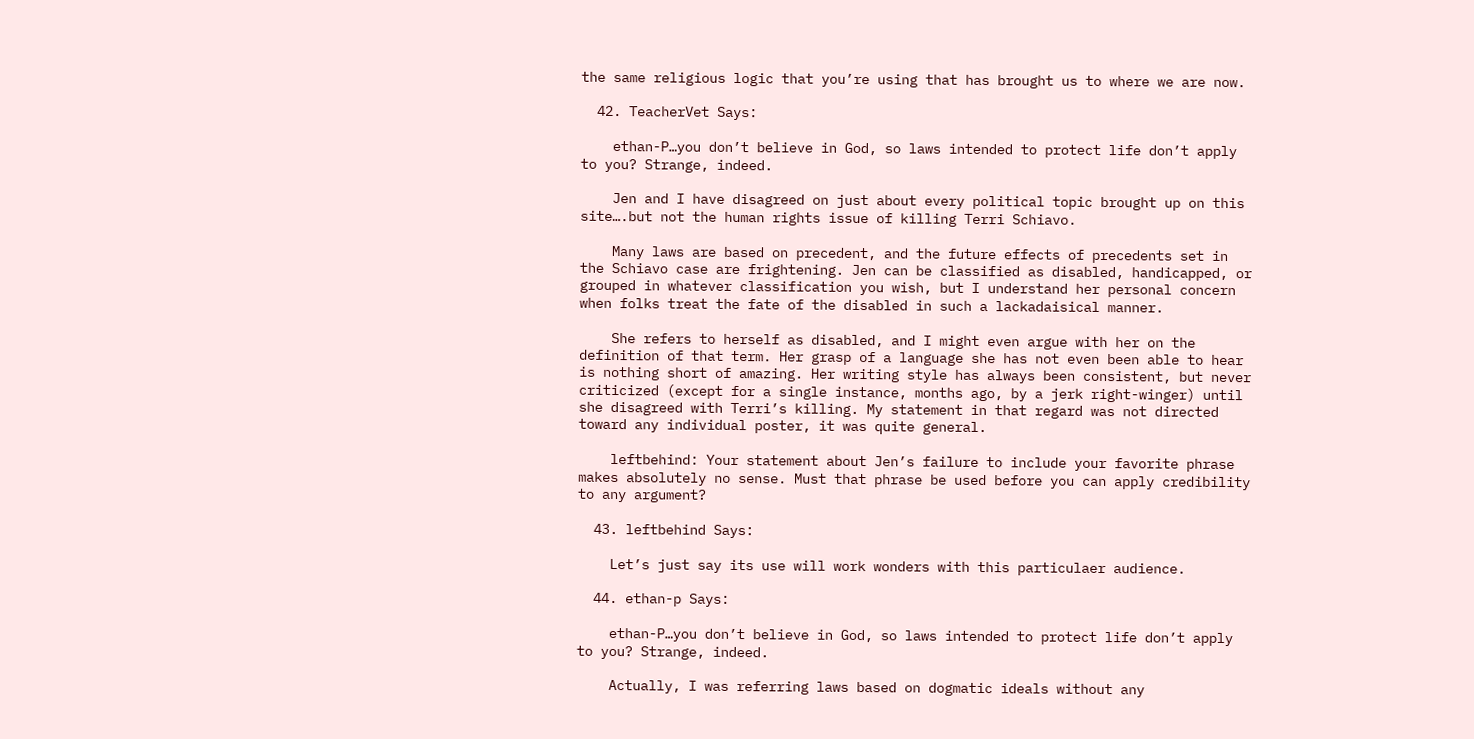the same religious logic that you’re using that has brought us to where we are now.

  42. TeacherVet Says:

    ethan-P…you don’t believe in God, so laws intended to protect life don’t apply to you? Strange, indeed.

    Jen and I have disagreed on just about every political topic brought up on this site….but not the human rights issue of killing Terri Schiavo.

    Many laws are based on precedent, and the future effects of precedents set in the Schiavo case are frightening. Jen can be classified as disabled, handicapped, or grouped in whatever classification you wish, but I understand her personal concern when folks treat the fate of the disabled in such a lackadaisical manner.

    She refers to herself as disabled, and I might even argue with her on the definition of that term. Her grasp of a language she has not even been able to hear is nothing short of amazing. Her writing style has always been consistent, but never criticized (except for a single instance, months ago, by a jerk right-winger) until she disagreed with Terri’s killing. My statement in that regard was not directed toward any individual poster, it was quite general.

    leftbehind: Your statement about Jen’s failure to include your favorite phrase makes absolutely no sense. Must that phrase be used before you can apply credibility to any argument?

  43. leftbehind Says:

    Let’s just say its use will work wonders with this particulaer audience.

  44. ethan-p Says:

    ethan-P…you don’t believe in God, so laws intended to protect life don’t apply to you? Strange, indeed.

    Actually, I was referring laws based on dogmatic ideals without any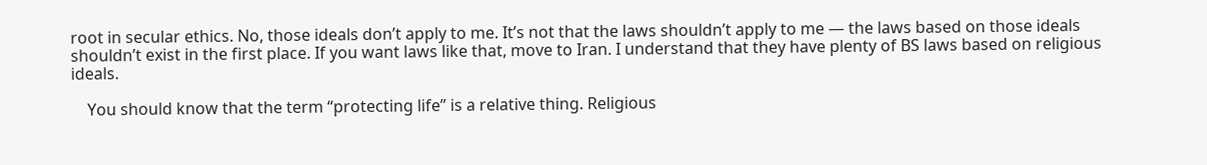root in secular ethics. No, those ideals don’t apply to me. It’s not that the laws shouldn’t apply to me — the laws based on those ideals shouldn’t exist in the first place. If you want laws like that, move to Iran. I understand that they have plenty of BS laws based on religious ideals.

    You should know that the term “protecting life” is a relative thing. Religious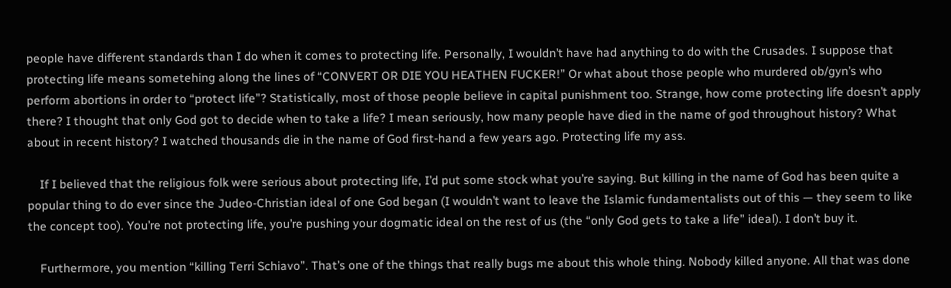people have different standards than I do when it comes to protecting life. Personally, I wouldn’t have had anything to do with the Crusades. I suppose that protecting life means sometehing along the lines of “CONVERT OR DIE YOU HEATHEN FUCKER!” Or what about those people who murdered ob/gyn’s who perform abortions in order to “protect life”? Statistically, most of those people believe in capital punishment too. Strange, how come protecting life doesn’t apply there? I thought that only God got to decide when to take a life? I mean seriously, how many people have died in the name of god throughout history? What about in recent history? I watched thousands die in the name of God first-hand a few years ago. Protecting life my ass.

    If I believed that the religious folk were serious about protecting life, I’d put some stock what you’re saying. But killing in the name of God has been quite a popular thing to do ever since the Judeo-Christian ideal of one God began (I wouldn’t want to leave the Islamic fundamentalists out of this — they seem to like the concept too). You’re not protecting life, you’re pushing your dogmatic ideal on the rest of us (the “only God gets to take a life” ideal). I don’t buy it.

    Furthermore, you mention “killing Terri Schiavo”. That’s one of the things that really bugs me about this whole thing. Nobody killed anyone. All that was done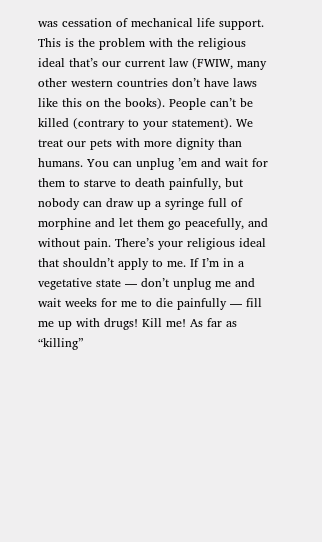was cessation of mechanical life support. This is the problem with the religious ideal that’s our current law (FWIW, many other western countries don’t have laws like this on the books). People can’t be killed (contrary to your statement). We treat our pets with more dignity than humans. You can unplug ’em and wait for them to starve to death painfully, but nobody can draw up a syringe full of morphine and let them go peacefully, and without pain. There’s your religious ideal that shouldn’t apply to me. If I’m in a vegetative state — don’t unplug me and wait weeks for me to die painfully — fill me up with drugs! Kill me! As far as “killing”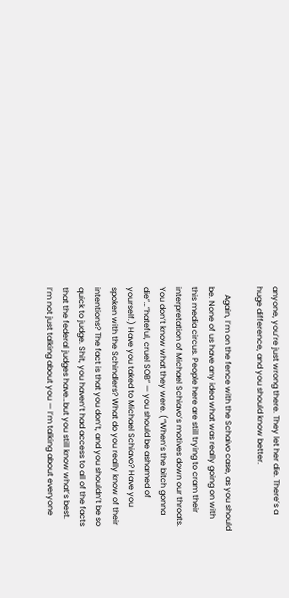anyone, you’re just wrong there. They let her die. There’s a huge difference, and you should know better.

    Again, I’m on the fence with the Schaivo case, as you should be. None of us have any idea what was really going on with this media circus. People here are still trying to cram their interpretation of Michael Schiavo’s motives down our throats. You don’t know what they were. (“When’s the bitch gonna die”…”hateful, cruel SOB” — you should be ashamed of yourself.) Have you taked to Michael Schiavo? Have you spoken with the Schindlers? What do you really know of their intentions? The fact is that you don’t, and you shouldn’t be so quick to judge. Shit, you haven’t had access to all of the facts that the federal judges have…but you still know what’s best. I’m not just talking about you — I’m talking about everyone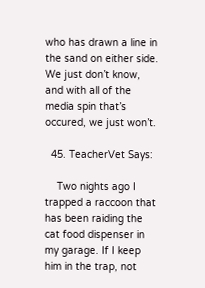who has drawn a line in the sand on either side. We just don’t know, and with all of the media spin that’s occured, we just won’t.

  45. TeacherVet Says:

    Two nights ago I trapped a raccoon that has been raiding the cat food dispenser in my garage. If I keep him in the trap, not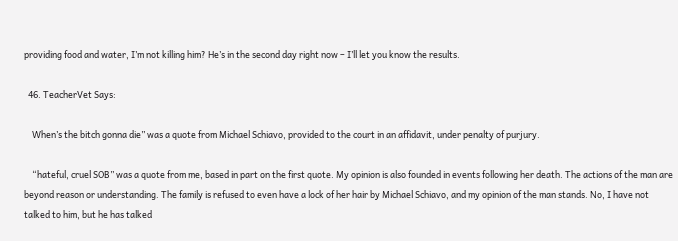providing food and water, I’m not killing him? He’s in the second day right now – I’ll let you know the results.

  46. TeacherVet Says:

    When’s the bitch gonna die” was a quote from Michael Schiavo, provided to the court in an affidavit, under penalty of purjury.

    “hateful, cruel SOB” was a quote from me, based in part on the first quote. My opinion is also founded in events following her death. The actions of the man are beyond reason or understanding. The family is refused to even have a lock of her hair by Michael Schiavo, and my opinion of the man stands. No, I have not talked to him, but he has talked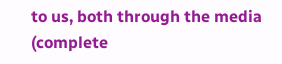to us, both through the media (complete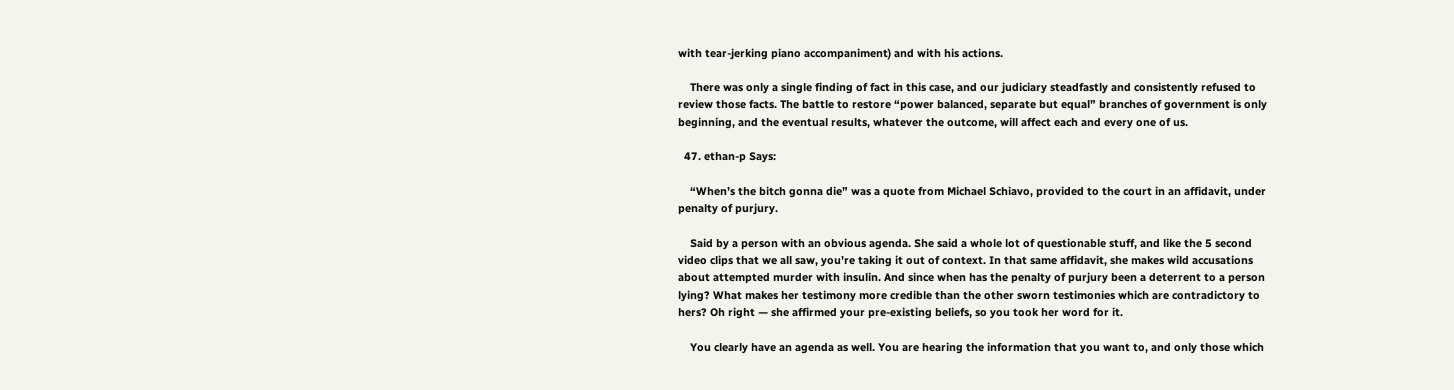with tear-jerking piano accompaniment) and with his actions.

    There was only a single finding of fact in this case, and our judiciary steadfastly and consistently refused to review those facts. The battle to restore “power balanced, separate but equal” branches of government is only beginning, and the eventual results, whatever the outcome, will affect each and every one of us.

  47. ethan-p Says:

    “When’s the bitch gonna die” was a quote from Michael Schiavo, provided to the court in an affidavit, under penalty of purjury.

    Said by a person with an obvious agenda. She said a whole lot of questionable stuff, and like the 5 second video clips that we all saw, you’re taking it out of context. In that same affidavit, she makes wild accusations about attempted murder with insulin. And since when has the penalty of purjury been a deterrent to a person lying? What makes her testimony more credible than the other sworn testimonies which are contradictory to hers? Oh right — she affirmed your pre-existing beliefs, so you took her word for it.

    You clearly have an agenda as well. You are hearing the information that you want to, and only those which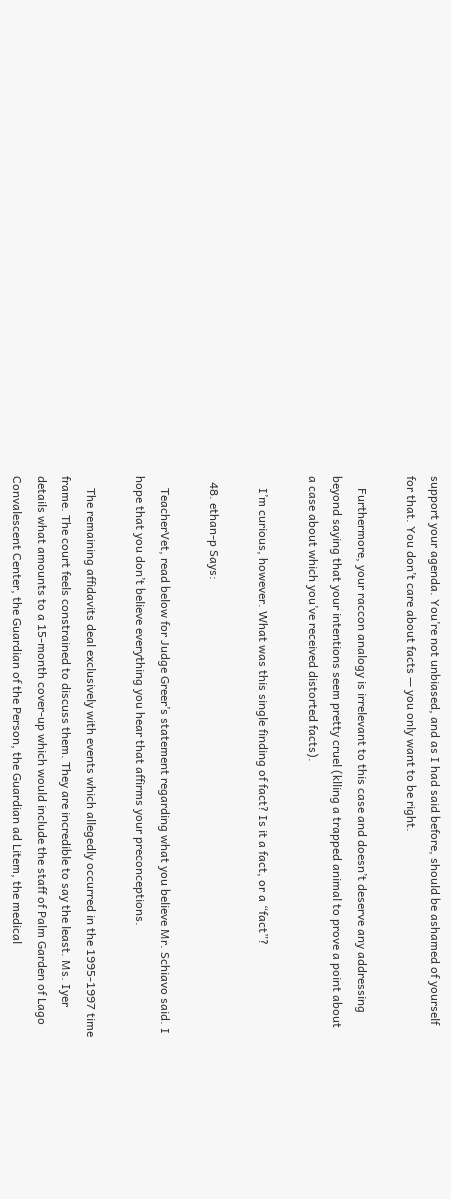support your agenda. You’re not unbiased, and as I had said before, should be ashamed of yourself for that. You don’t care about facts — you only want to be right.

    Furthermore, your raccon analogy is irrelevant to this case and doesn’t deserve any addressing beyond saying that your intentions seem pretty cruel (klling a trapped animal to prove a point about a case about which you’ve received distorted facts).

    I’m curious, however. What was this single finding of fact? Is it a fact, or a “fact”?

  48. ethan-p Says:

    TeacherVet, read below for Judge Greer’s statement regarding what you believe Mr. Schiavo said. I hope that you don’t believe everything you hear that affirms your preconceptions.

    The remaining affidavits deal exclusively with events which allegedly occurred in the 1995-1997 time frame. The court feels constrained to discuss them. They are incredible to say the least. Ms. Iyer details what amounts to a 15-month cover-up which would include the staff of Palm Garden of Lago Convalescent Center, the Guardian of the Person, the Guardian ad Litem, the medical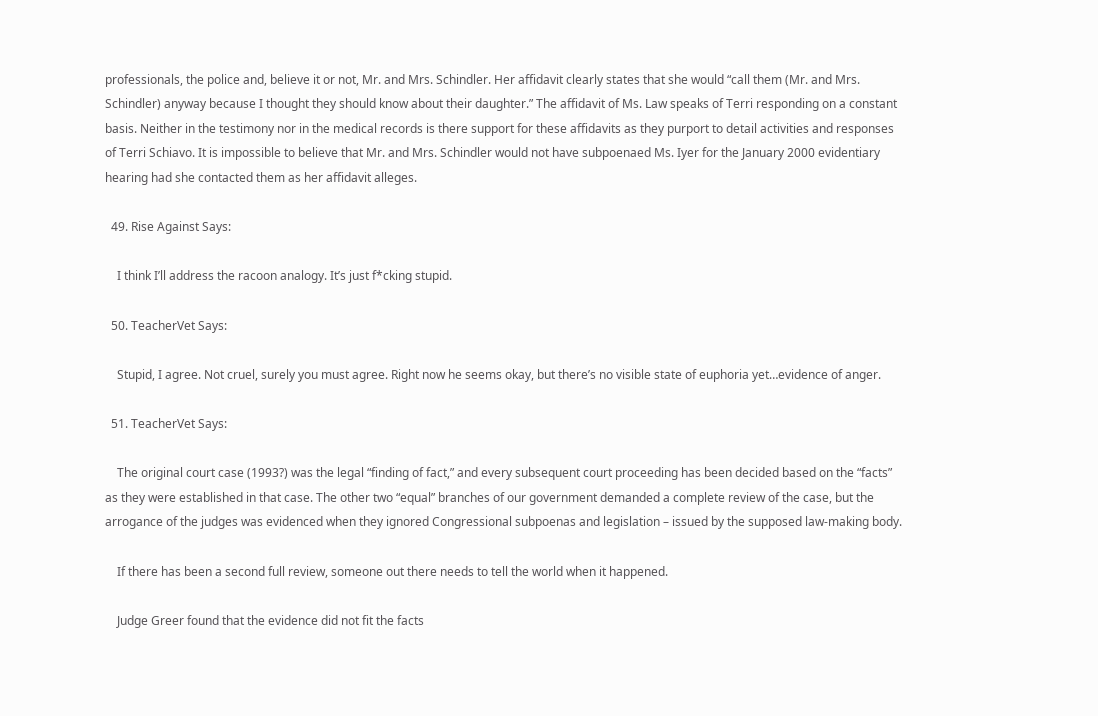professionals, the police and, believe it or not, Mr. and Mrs. Schindler. Her affidavit clearly states that she would “call them (Mr. and Mrs. Schindler) anyway because I thought they should know about their daughter.” The affidavit of Ms. Law speaks of Terri responding on a constant basis. Neither in the testimony nor in the medical records is there support for these affidavits as they purport to detail activities and responses of Terri Schiavo. It is impossible to believe that Mr. and Mrs. Schindler would not have subpoenaed Ms. Iyer for the January 2000 evidentiary hearing had she contacted them as her affidavit alleges.

  49. Rise Against Says:

    I think I’ll address the racoon analogy. It’s just f*cking stupid.

  50. TeacherVet Says:

    Stupid, I agree. Not cruel, surely you must agree. Right now he seems okay, but there’s no visible state of euphoria yet…evidence of anger.

  51. TeacherVet Says:

    The original court case (1993?) was the legal “finding of fact,” and every subsequent court proceeding has been decided based on the “facts” as they were established in that case. The other two “equal” branches of our government demanded a complete review of the case, but the arrogance of the judges was evidenced when they ignored Congressional subpoenas and legislation – issued by the supposed law-making body.

    If there has been a second full review, someone out there needs to tell the world when it happened.

    Judge Greer found that the evidence did not fit the facts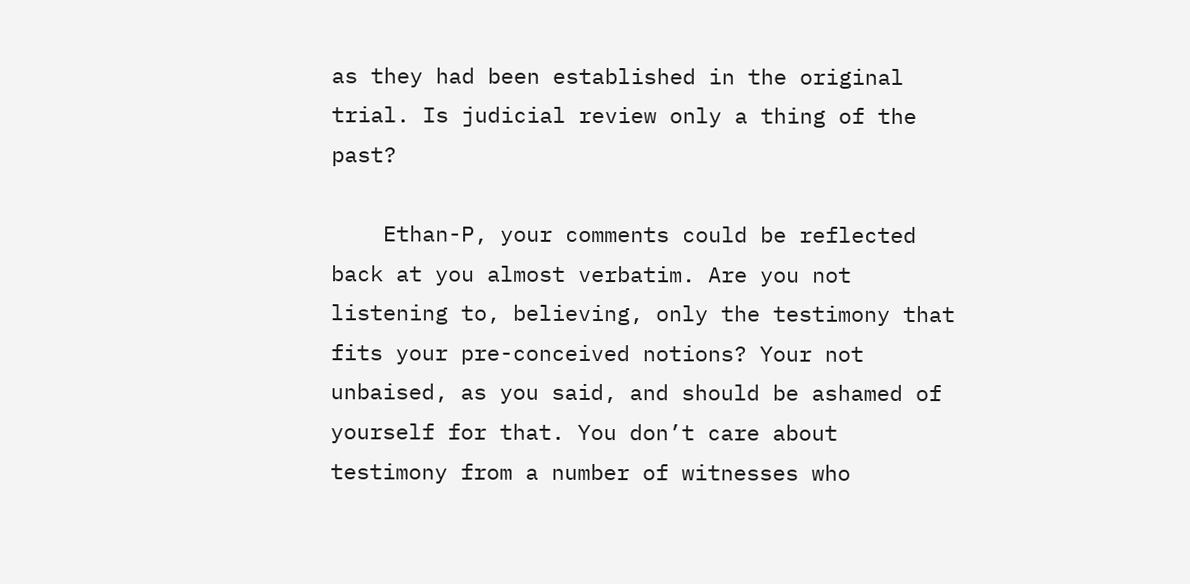as they had been established in the original trial. Is judicial review only a thing of the past?

    Ethan-P, your comments could be reflected back at you almost verbatim. Are you not listening to, believing, only the testimony that fits your pre-conceived notions? Your not unbaised, as you said, and should be ashamed of yourself for that. You don’t care about testimony from a number of witnesses who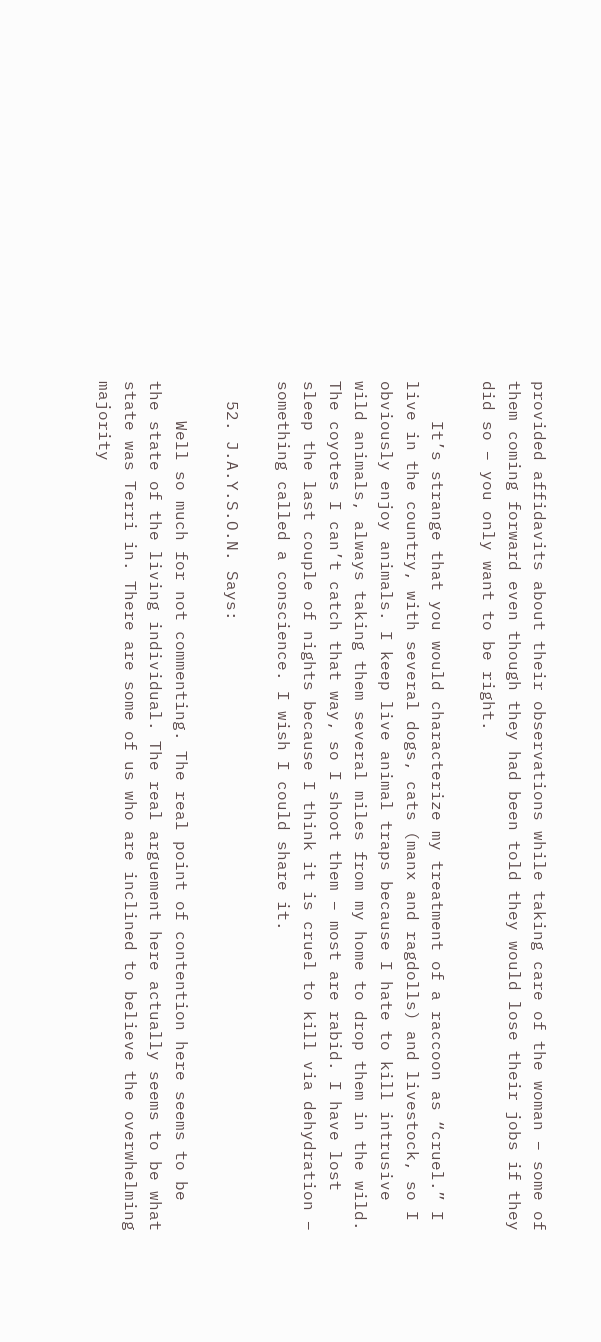provided affidavits about their observations while taking care of the woman – some of them coming forward even though they had been told they would lose their jobs if they did so – you only want to be right.

    It’s strange that you would characterize my treatment of a raccoon as “cruel.” I live in the country, with several dogs, cats (manx and ragdolls) and livestock, so I obviously enjoy animals. I keep live animal traps because I hate to kill intrusive wild animals, always taking them several miles from my home to drop them in the wild. The coyotes I can’t catch that way, so I shoot them – most are rabid. I have lost sleep the last couple of nights because I think it is cruel to kill via dehydration – something called a conscience. I wish I could share it.

  52. J.A.Y.S.O.N. Says:

    Well so much for not commenting. The real point of contention here seems to be the state of the living individual. The real arguement here actually seems to be what state was Terri in. There are some of us who are inclined to believe the overwhelming majority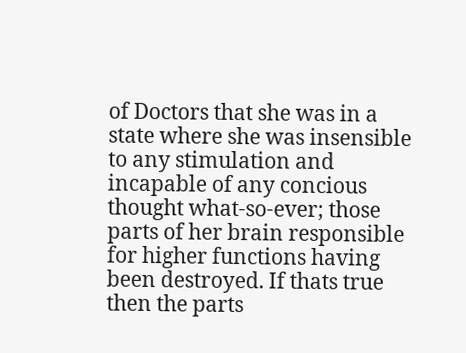of Doctors that she was in a state where she was insensible to any stimulation and incapable of any concious thought what-so-ever; those parts of her brain responsible for higher functions having been destroyed. If thats true then the parts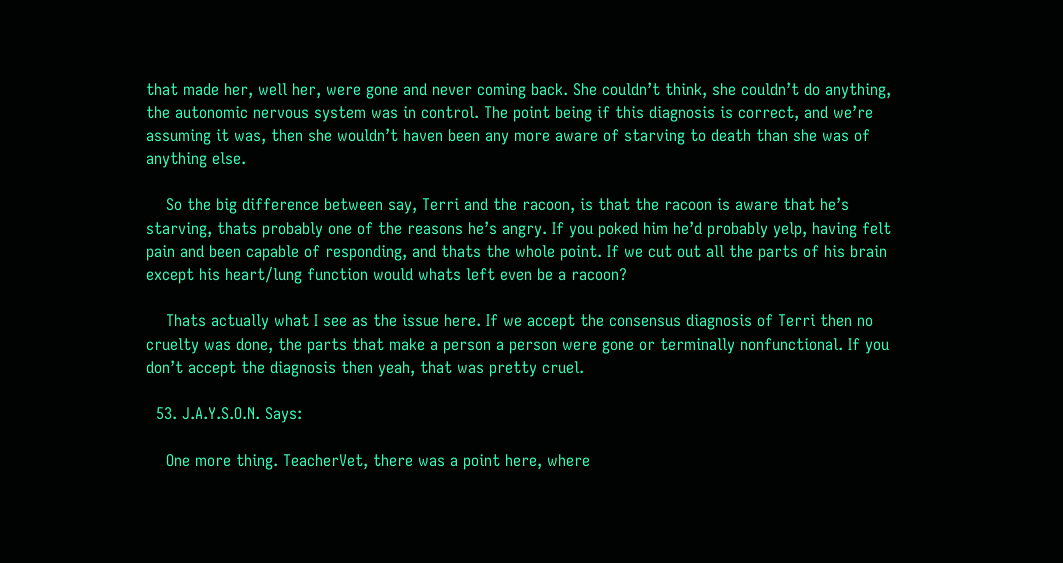that made her, well her, were gone and never coming back. She couldn’t think, she couldn’t do anything, the autonomic nervous system was in control. The point being if this diagnosis is correct, and we’re assuming it was, then she wouldn’t haven been any more aware of starving to death than she was of anything else.

    So the big difference between say, Terri and the racoon, is that the racoon is aware that he’s starving, thats probably one of the reasons he’s angry. If you poked him he’d probably yelp, having felt pain and been capable of responding, and thats the whole point. If we cut out all the parts of his brain except his heart/lung function would whats left even be a racoon?

    Thats actually what I see as the issue here. If we accept the consensus diagnosis of Terri then no cruelty was done, the parts that make a person a person were gone or terminally nonfunctional. If you don’t accept the diagnosis then yeah, that was pretty cruel.

  53. J.A.Y.S.O.N. Says:

    One more thing. TeacherVet, there was a point here, where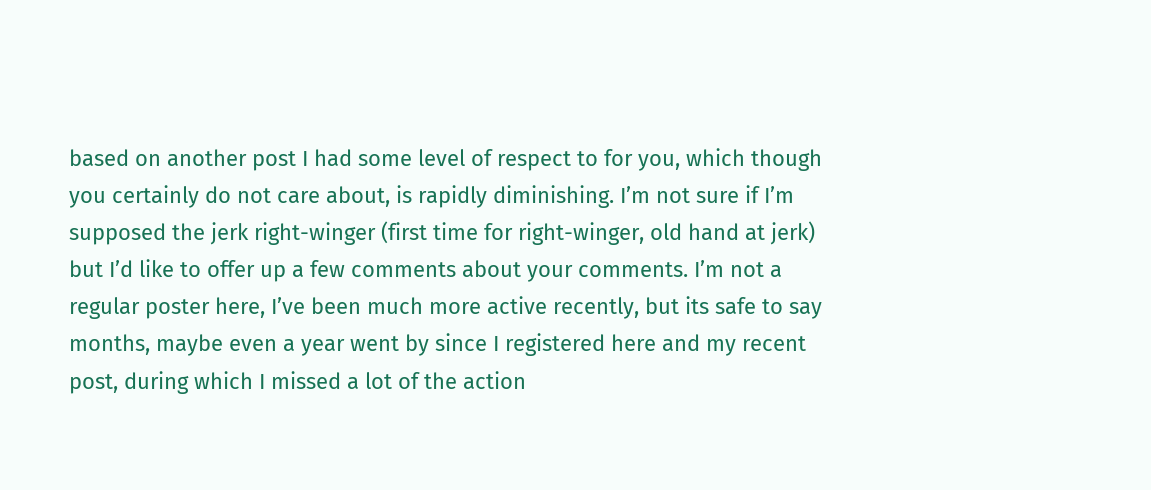based on another post I had some level of respect to for you, which though you certainly do not care about, is rapidly diminishing. I’m not sure if I’m supposed the jerk right-winger (first time for right-winger, old hand at jerk) but I’d like to offer up a few comments about your comments. I’m not a regular poster here, I’ve been much more active recently, but its safe to say months, maybe even a year went by since I registered here and my recent post, during which I missed a lot of the action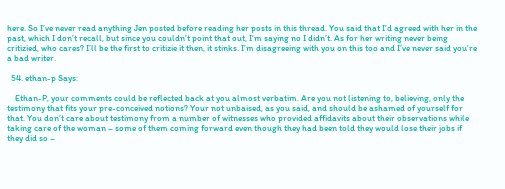here. So I’ve never read anything Jen posted before reading her posts in this thread. You said that I’d agreed with her in the past, which I don’t recall, but since you couldn’t point that out, I’m saying no I didn’t. As for her writing never being critizied, who cares? I’ll be the first to critizie it then, it stinks. I’m disagreeing with you on this too and I’ve never said you’re a bad writer.

  54. ethan-p Says:

    Ethan-P, your comments could be reflected back at you almost verbatim. Are you not listening to, believing, only the testimony that fits your pre-conceived notions? Your not unbaised, as you said, and should be ashamed of yourself for that. You don’t care about testimony from a number of witnesses who provided affidavits about their observations while taking care of the woman – some of them coming forward even though they had been told they would lose their jobs if they did so –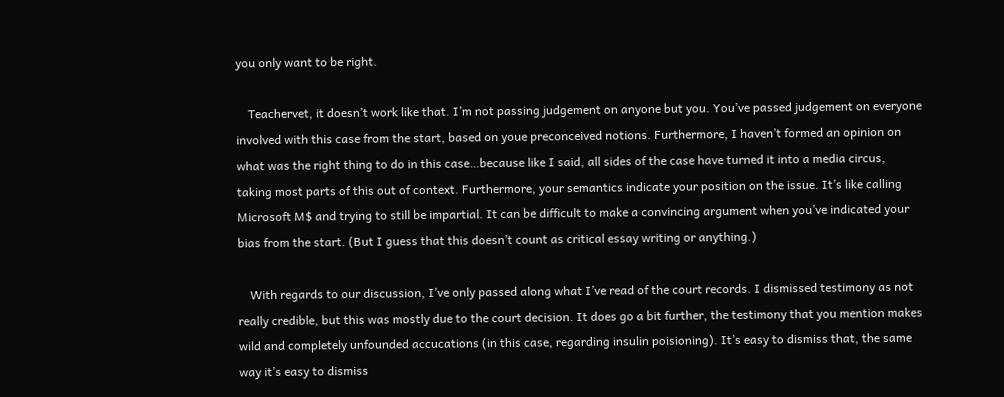you only want to be right.

    Teachervet, it doesn’t work like that. I’m not passing judgement on anyone but you. You’ve passed judgement on everyone involved with this case from the start, based on youe preconceived notions. Furthermore, I haven’t formed an opinion on what was the right thing to do in this case…because like I said, all sides of the case have turned it into a media circus, taking most parts of this out of context. Furthermore, your semantics indicate your position on the issue. It’s like calling Microsoft M$ and trying to still be impartial. It can be difficult to make a convincing argument when you’ve indicated your bias from the start. (But I guess that this doesn’t count as critical essay writing or anything.)

    With regards to our discussion, I’ve only passed along what I’ve read of the court records. I dismissed testimony as not really credible, but this was mostly due to the court decision. It does go a bit further, the testimony that you mention makes wild and completely unfounded accucations (in this case, regarding insulin poisioning). It’s easy to dismiss that, the same way it’s easy to dismiss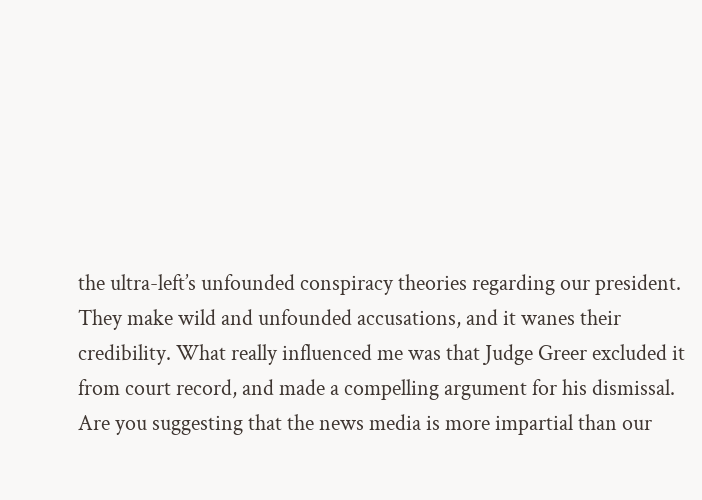the ultra-left’s unfounded conspiracy theories regarding our president. They make wild and unfounded accusations, and it wanes their credibility. What really influenced me was that Judge Greer excluded it from court record, and made a compelling argument for his dismissal. Are you suggesting that the news media is more impartial than our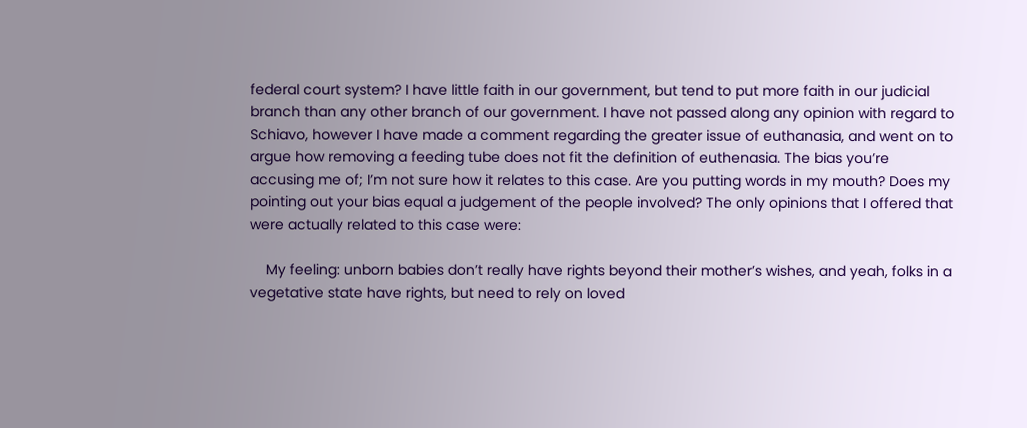federal court system? I have little faith in our government, but tend to put more faith in our judicial branch than any other branch of our government. I have not passed along any opinion with regard to Schiavo, however I have made a comment regarding the greater issue of euthanasia, and went on to argue how removing a feeding tube does not fit the definition of euthenasia. The bias you’re accusing me of; I’m not sure how it relates to this case. Are you putting words in my mouth? Does my pointing out your bias equal a judgement of the people involved? The only opinions that I offered that were actually related to this case were:

    My feeling: unborn babies don’t really have rights beyond their mother’s wishes, and yeah, folks in a vegetative state have rights, but need to rely on loved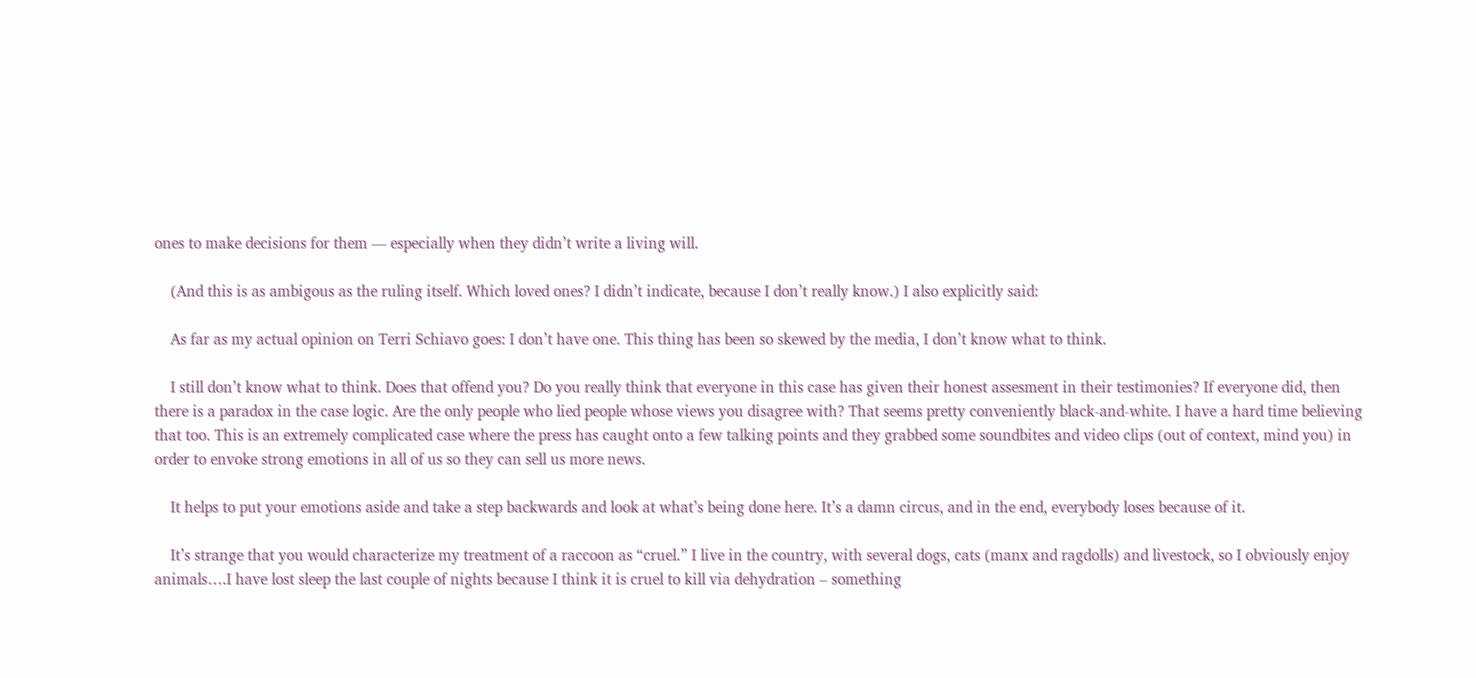ones to make decisions for them — especially when they didn’t write a living will.

    (And this is as ambigous as the ruling itself. Which loved ones? I didn’t indicate, because I don’t really know.) I also explicitly said:

    As far as my actual opinion on Terri Schiavo goes: I don’t have one. This thing has been so skewed by the media, I don’t know what to think.

    I still don’t know what to think. Does that offend you? Do you really think that everyone in this case has given their honest assesment in their testimonies? If everyone did, then there is a paradox in the case logic. Are the only people who lied people whose views you disagree with? That seems pretty conveniently black-and-white. I have a hard time believing that too. This is an extremely complicated case where the press has caught onto a few talking points and they grabbed some soundbites and video clips (out of context, mind you) in order to envoke strong emotions in all of us so they can sell us more news.

    It helps to put your emotions aside and take a step backwards and look at what’s being done here. It’s a damn circus, and in the end, everybody loses because of it.

    It’s strange that you would characterize my treatment of a raccoon as “cruel.” I live in the country, with several dogs, cats (manx and ragdolls) and livestock, so I obviously enjoy animals….I have lost sleep the last couple of nights because I think it is cruel to kill via dehydration – something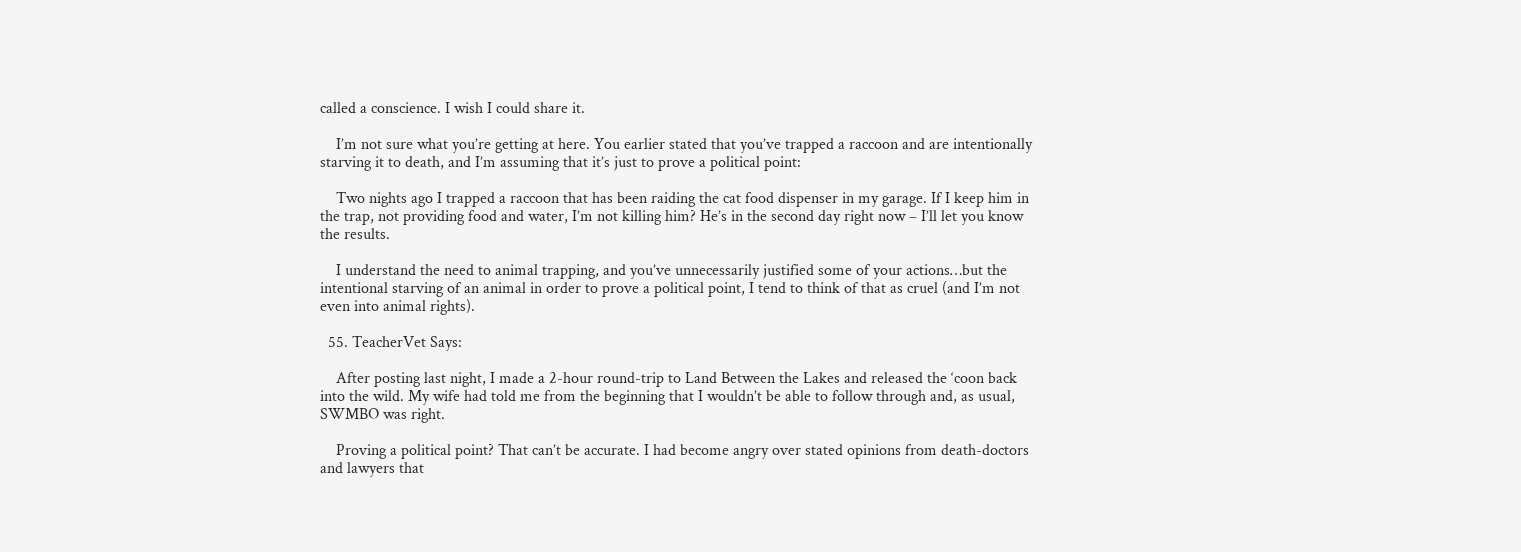called a conscience. I wish I could share it.

    I’m not sure what you’re getting at here. You earlier stated that you’ve trapped a raccoon and are intentionally starving it to death, and I’m assuming that it’s just to prove a political point:

    Two nights ago I trapped a raccoon that has been raiding the cat food dispenser in my garage. If I keep him in the trap, not providing food and water, I’m not killing him? He’s in the second day right now – I’ll let you know the results.

    I understand the need to animal trapping, and you’ve unnecessarily justified some of your actions…but the intentional starving of an animal in order to prove a political point, I tend to think of that as cruel (and I’m not even into animal rights).

  55. TeacherVet Says:

    After posting last night, I made a 2-hour round-trip to Land Between the Lakes and released the ‘coon back into the wild. My wife had told me from the beginning that I wouldn’t be able to follow through and, as usual, SWMBO was right.

    Proving a political point? That can’t be accurate. I had become angry over stated opinions from death-doctors and lawyers that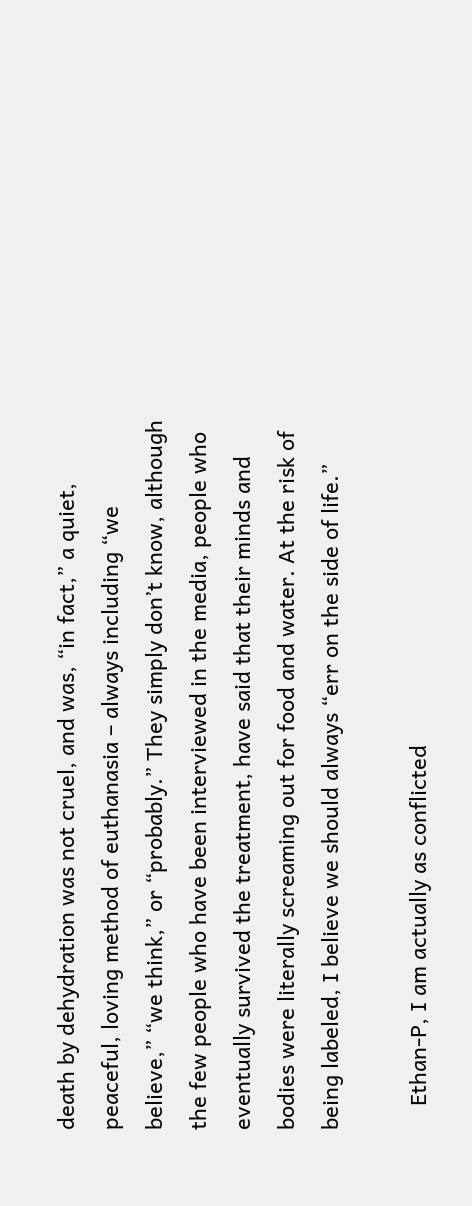death by dehydration was not cruel, and was, “in fact,” a quiet, peaceful, loving method of euthanasia – always including “we believe,” “we think,” or “probably.” They simply don’t know, although the few people who have been interviewed in the media, people who eventually survived the treatment, have said that their minds and bodies were literally screaming out for food and water. At the risk of being labeled, I believe we should always “err on the side of life.”

    Ethan-P, I am actually as conflicted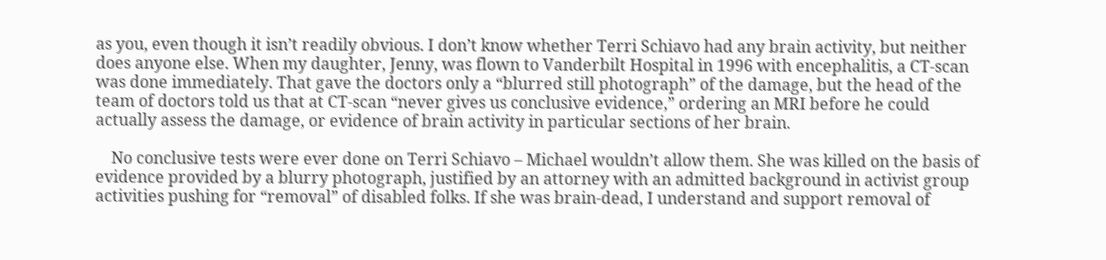as you, even though it isn’t readily obvious. I don’t know whether Terri Schiavo had any brain activity, but neither does anyone else. When my daughter, Jenny, was flown to Vanderbilt Hospital in 1996 with encephalitis, a CT-scan was done immediately. That gave the doctors only a “blurred still photograph” of the damage, but the head of the team of doctors told us that at CT-scan “never gives us conclusive evidence,” ordering an MRI before he could actually assess the damage, or evidence of brain activity in particular sections of her brain.

    No conclusive tests were ever done on Terri Schiavo – Michael wouldn’t allow them. She was killed on the basis of evidence provided by a blurry photograph, justified by an attorney with an admitted background in activist group activities pushing for “removal” of disabled folks. If she was brain-dead, I understand and support removal of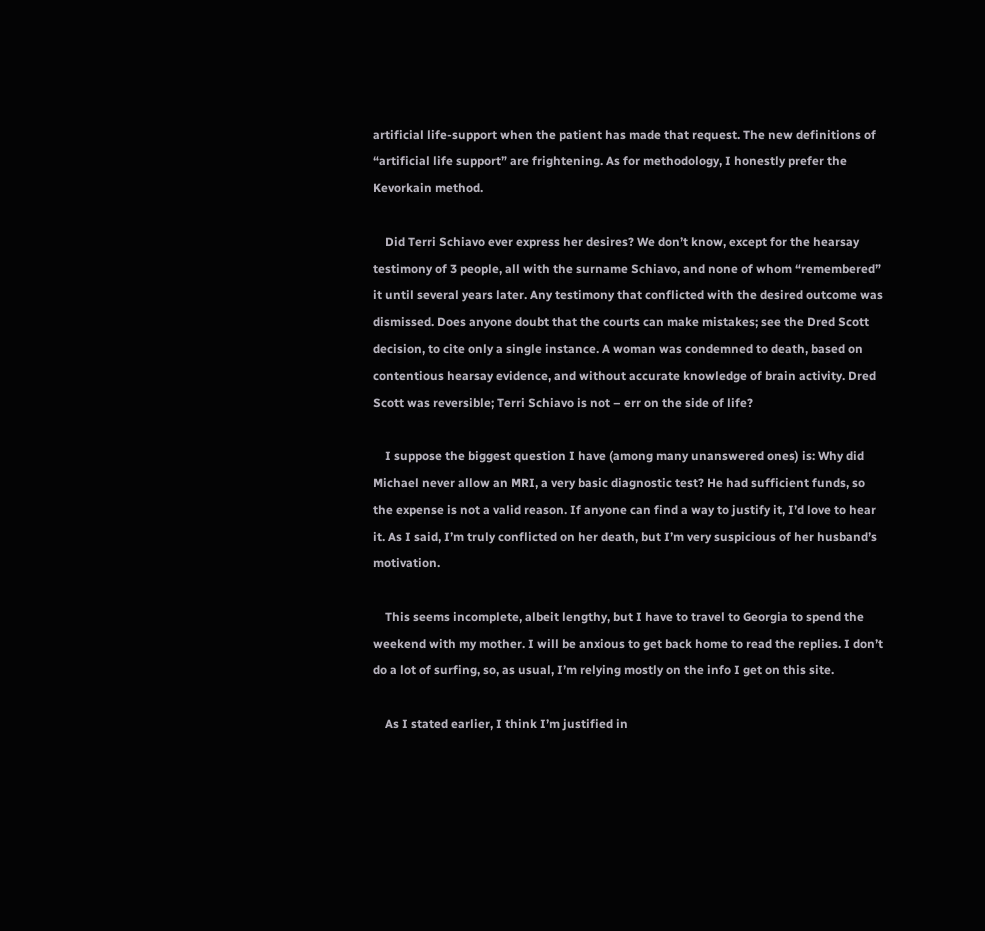artificial life-support when the patient has made that request. The new definitions of “artificial life support” are frightening. As for methodology, I honestly prefer the Kevorkain method.

    Did Terri Schiavo ever express her desires? We don’t know, except for the hearsay testimony of 3 people, all with the surname Schiavo, and none of whom “remembered” it until several years later. Any testimony that conflicted with the desired outcome was dismissed. Does anyone doubt that the courts can make mistakes; see the Dred Scott decision, to cite only a single instance. A woman was condemned to death, based on contentious hearsay evidence, and without accurate knowledge of brain activity. Dred Scott was reversible; Terri Schiavo is not – err on the side of life?

    I suppose the biggest question I have (among many unanswered ones) is: Why did Michael never allow an MRI, a very basic diagnostic test? He had sufficient funds, so the expense is not a valid reason. If anyone can find a way to justify it, I’d love to hear it. As I said, I’m truly conflicted on her death, but I’m very suspicious of her husband’s motivation.

    This seems incomplete, albeit lengthy, but I have to travel to Georgia to spend the weekend with my mother. I will be anxious to get back home to read the replies. I don’t do a lot of surfing, so, as usual, I’m relying mostly on the info I get on this site.

    As I stated earlier, I think I’m justified in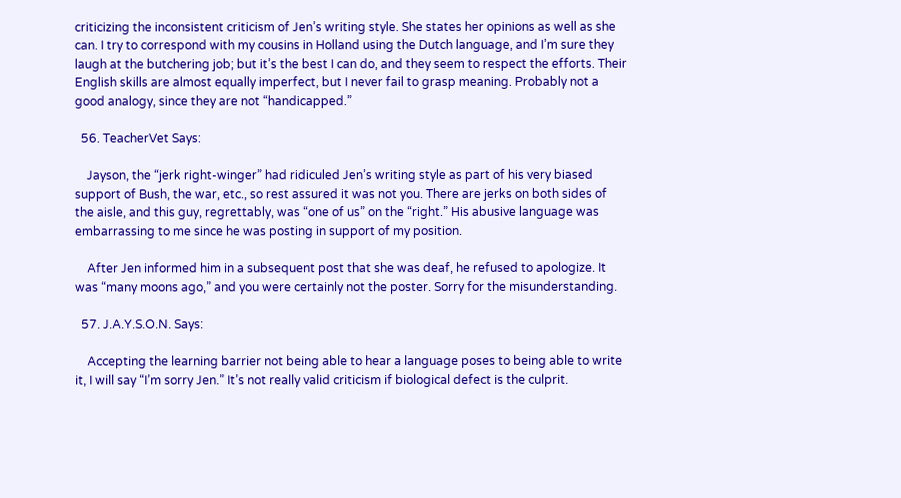criticizing the inconsistent criticism of Jen’s writing style. She states her opinions as well as she can. I try to correspond with my cousins in Holland using the Dutch language, and I’m sure they laugh at the butchering job; but it’s the best I can do, and they seem to respect the efforts. Their English skills are almost equally imperfect, but I never fail to grasp meaning. Probably not a good analogy, since they are not “handicapped.”

  56. TeacherVet Says:

    Jayson, the “jerk right-winger” had ridiculed Jen’s writing style as part of his very biased support of Bush, the war, etc., so rest assured it was not you. There are jerks on both sides of the aisle, and this guy, regrettably, was “one of us” on the “right.” His abusive language was embarrassing to me since he was posting in support of my position.

    After Jen informed him in a subsequent post that she was deaf, he refused to apologize. It was “many moons ago,” and you were certainly not the poster. Sorry for the misunderstanding.

  57. J.A.Y.S.O.N. Says:

    Accepting the learning barrier not being able to hear a language poses to being able to write it, I will say “I’m sorry Jen.” It’s not really valid criticism if biological defect is the culprit.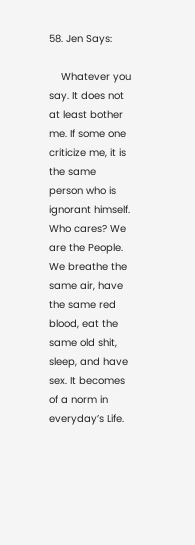58. Jen Says:

    Whatever you say. It does not at least bother me. If some one criticize me, it is the same person who is ignorant himself. Who cares? We are the People. We breathe the same air, have the same red blood, eat the same old shit, sleep, and have sex. It becomes of a norm in everyday’s Life.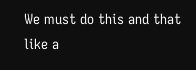We must do this and that like a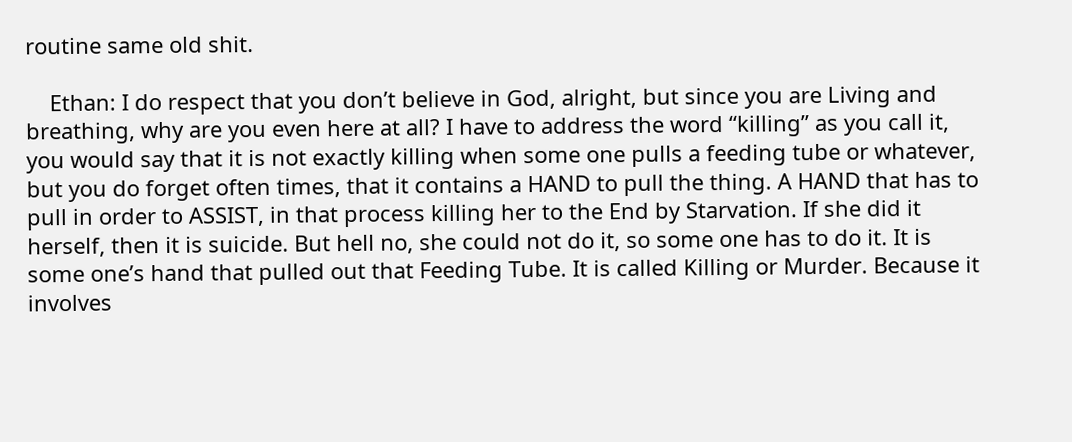routine same old shit.

    Ethan: I do respect that you don’t believe in God, alright, but since you are Living and breathing, why are you even here at all? I have to address the word “killing” as you call it, you would say that it is not exactly killing when some one pulls a feeding tube or whatever, but you do forget often times, that it contains a HAND to pull the thing. A HAND that has to pull in order to ASSIST, in that process killing her to the End by Starvation. If she did it herself, then it is suicide. But hell no, she could not do it, so some one has to do it. It is some one’s hand that pulled out that Feeding Tube. It is called Killing or Murder. Because it involves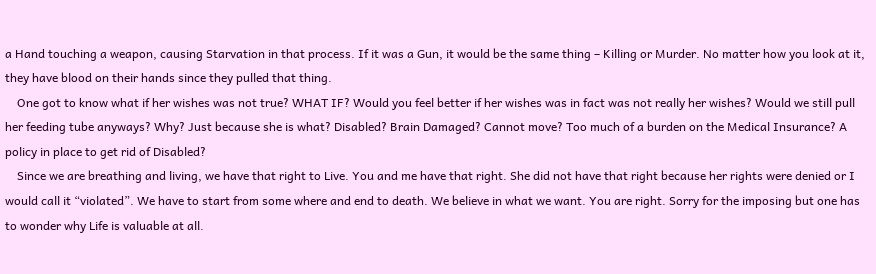a Hand touching a weapon, causing Starvation in that process. If it was a Gun, it would be the same thing – Killing or Murder. No matter how you look at it, they have blood on their hands since they pulled that thing.
    One got to know what if her wishes was not true? WHAT IF? Would you feel better if her wishes was in fact was not really her wishes? Would we still pull her feeding tube anyways? Why? Just because she is what? Disabled? Brain Damaged? Cannot move? Too much of a burden on the Medical Insurance? A policy in place to get rid of Disabled?
    Since we are breathing and living, we have that right to Live. You and me have that right. She did not have that right because her rights were denied or I would call it “violated”. We have to start from some where and end to death. We believe in what we want. You are right. Sorry for the imposing but one has to wonder why Life is valuable at all.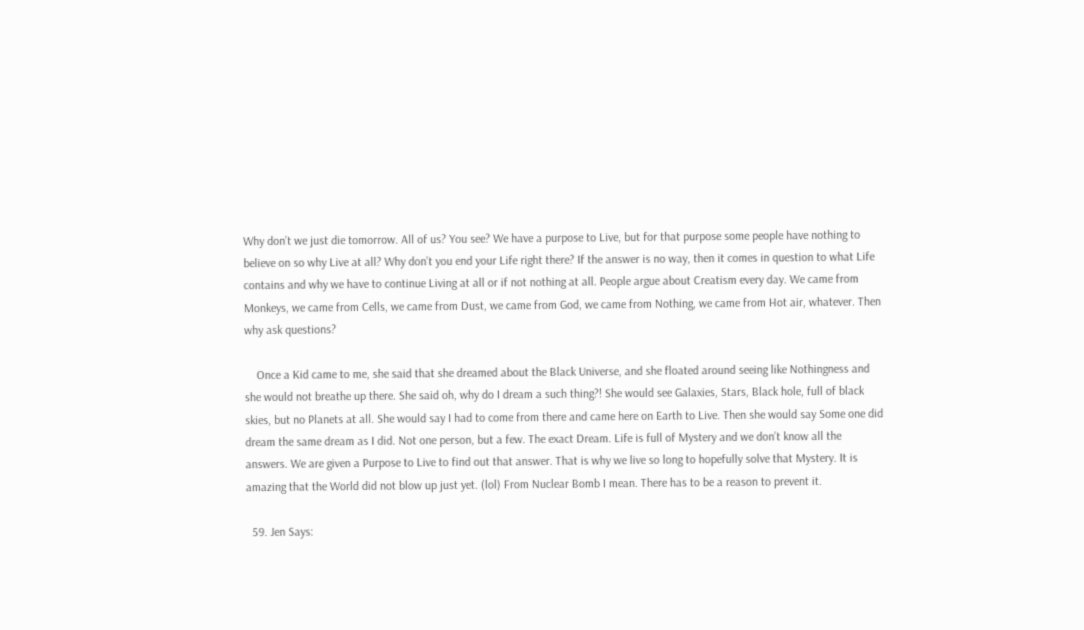Why don’t we just die tomorrow. All of us? You see? We have a purpose to Live, but for that purpose some people have nothing to believe on so why Live at all? Why don’t you end your Life right there? If the answer is no way, then it comes in question to what Life contains and why we have to continue Living at all or if not nothing at all. People argue about Creatism every day. We came from Monkeys, we came from Cells, we came from Dust, we came from God, we came from Nothing, we came from Hot air, whatever. Then why ask questions?

    Once a Kid came to me, she said that she dreamed about the Black Universe, and she floated around seeing like Nothingness and she would not breathe up there. She said oh, why do I dream a such thing?! She would see Galaxies, Stars, Black hole, full of black skies, but no Planets at all. She would say I had to come from there and came here on Earth to Live. Then she would say Some one did dream the same dream as I did. Not one person, but a few. The exact Dream. Life is full of Mystery and we don’t know all the answers. We are given a Purpose to Live to find out that answer. That is why we live so long to hopefully solve that Mystery. It is amazing that the World did not blow up just yet. (lol) From Nuclear Bomb I mean. There has to be a reason to prevent it.

  59. Jen Says: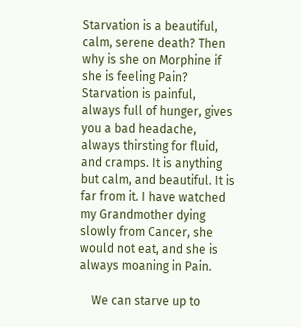Starvation is a beautiful, calm, serene death? Then why is she on Morphine if she is feeling Pain? Starvation is painful, always full of hunger, gives you a bad headache, always thirsting for fluid, and cramps. It is anything but calm, and beautiful. It is far from it. I have watched my Grandmother dying slowly from Cancer, she would not eat, and she is always moaning in Pain.

    We can starve up to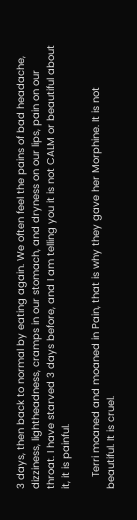3 days, then back to normal by eating again. We often feel the pains of bad headache, dizziness, lightheadness, cramps in our stomach, and dryness on our lips, pain on our throat. I have starved 3 days before, and I am telling you it is not CALM or beautiful about it, it is painful.

    Terri moaned and moaned in Pain, that is why they gave her Morphine. It is not beautiful. It is cruel.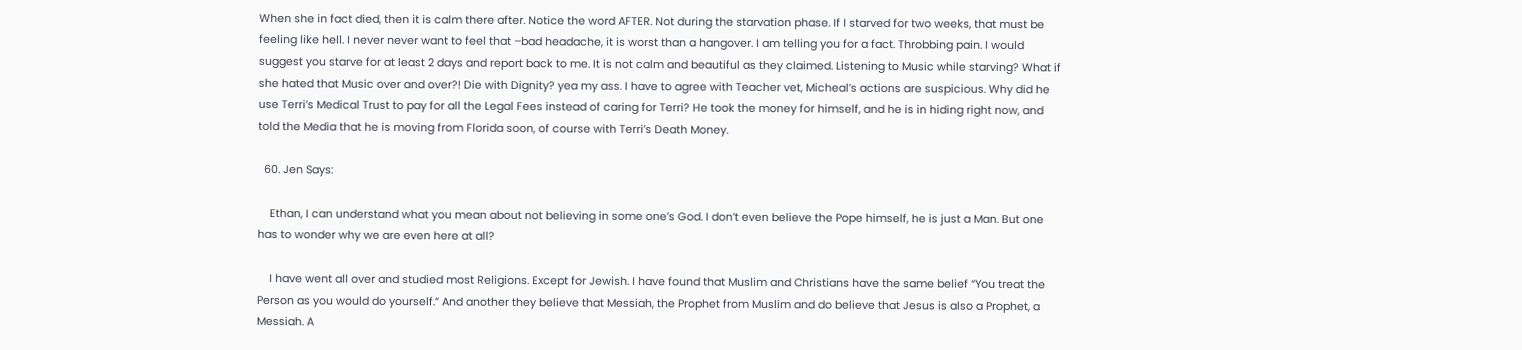When she in fact died, then it is calm there after. Notice the word AFTER. Not during the starvation phase. If I starved for two weeks, that must be feeling like hell. I never never want to feel that –bad headache, it is worst than a hangover. I am telling you for a fact. Throbbing pain. I would suggest you starve for at least 2 days and report back to me. It is not calm and beautiful as they claimed. Listening to Music while starving? What if she hated that Music over and over?! Die with Dignity? yea my ass. I have to agree with Teacher vet, Micheal’s actions are suspicious. Why did he use Terri’s Medical Trust to pay for all the Legal Fees instead of caring for Terri? He took the money for himself, and he is in hiding right now, and told the Media that he is moving from Florida soon, of course with Terri’s Death Money.

  60. Jen Says:

    Ethan, I can understand what you mean about not believing in some one’s God. I don’t even believe the Pope himself, he is just a Man. But one has to wonder why we are even here at all?

    I have went all over and studied most Religions. Except for Jewish. I have found that Muslim and Christians have the same belief “You treat the Person as you would do yourself.” And another they believe that Messiah, the Prophet from Muslim and do believe that Jesus is also a Prophet, a Messiah. A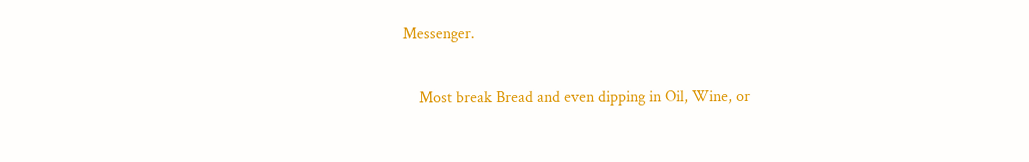Messenger.

    Most break Bread and even dipping in Oil, Wine, or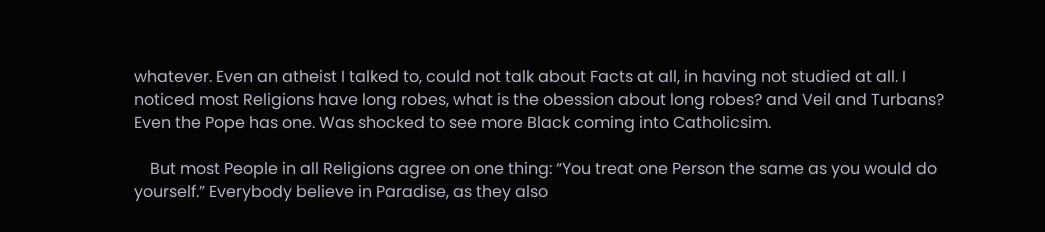whatever. Even an atheist I talked to, could not talk about Facts at all, in having not studied at all. I noticed most Religions have long robes, what is the obession about long robes? and Veil and Turbans? Even the Pope has one. Was shocked to see more Black coming into Catholicsim.

    But most People in all Religions agree on one thing: “You treat one Person the same as you would do yourself.” Everybody believe in Paradise, as they also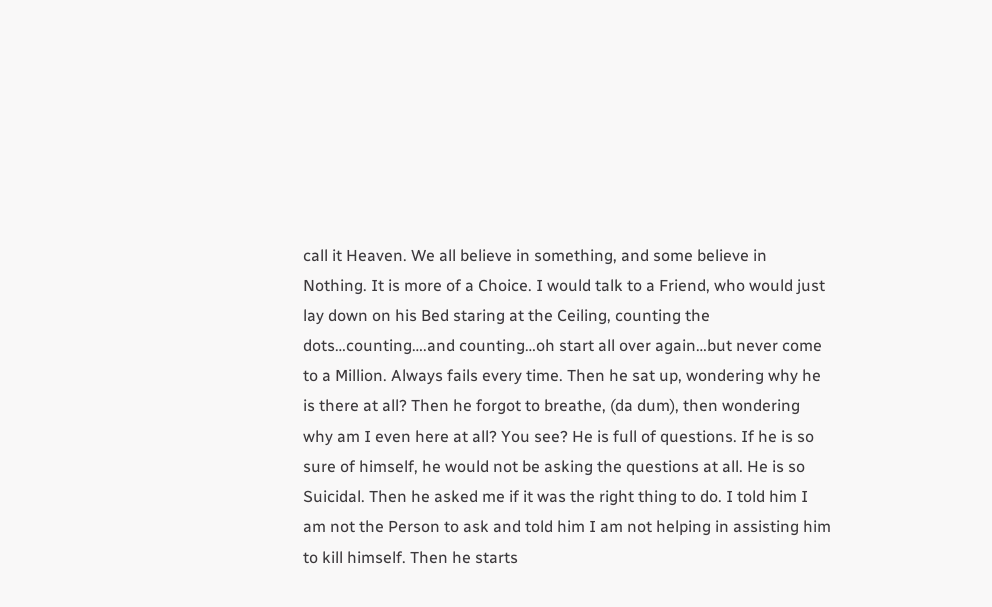call it Heaven. We all believe in something, and some believe in Nothing. It is more of a Choice. I would talk to a Friend, who would just lay down on his Bed staring at the Ceiling, counting the dots…counting….and counting…oh start all over again…but never come to a Million. Always fails every time. Then he sat up, wondering why he is there at all? Then he forgot to breathe, (da dum), then wondering why am I even here at all? You see? He is full of questions. If he is so sure of himself, he would not be asking the questions at all. He is so Suicidal. Then he asked me if it was the right thing to do. I told him I am not the Person to ask and told him I am not helping in assisting him to kill himself. Then he starts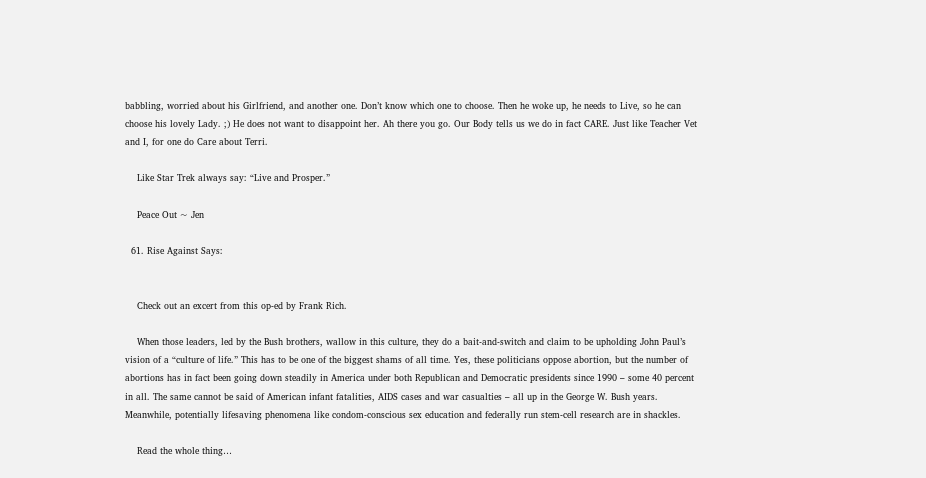babbling, worried about his Girlfriend, and another one. Don’t know which one to choose. Then he woke up, he needs to Live, so he can choose his lovely Lady. ;) He does not want to disappoint her. Ah there you go. Our Body tells us we do in fact CARE. Just like Teacher Vet and I, for one do Care about Terri.

    Like Star Trek always say: “Live and Prosper.”

    Peace Out ~ Jen

  61. Rise Against Says:


    Check out an excert from this op-ed by Frank Rich.

    When those leaders, led by the Bush brothers, wallow in this culture, they do a bait-and-switch and claim to be upholding John Paul’s vision of a “culture of life.” This has to be one of the biggest shams of all time. Yes, these politicians oppose abortion, but the number of abortions has in fact been going down steadily in America under both Republican and Democratic presidents since 1990 – some 40 percent in all. The same cannot be said of American infant fatalities, AIDS cases and war casualties – all up in the George W. Bush years. Meanwhile, potentially lifesaving phenomena like condom-conscious sex education and federally run stem-cell research are in shackles.

    Read the whole thing…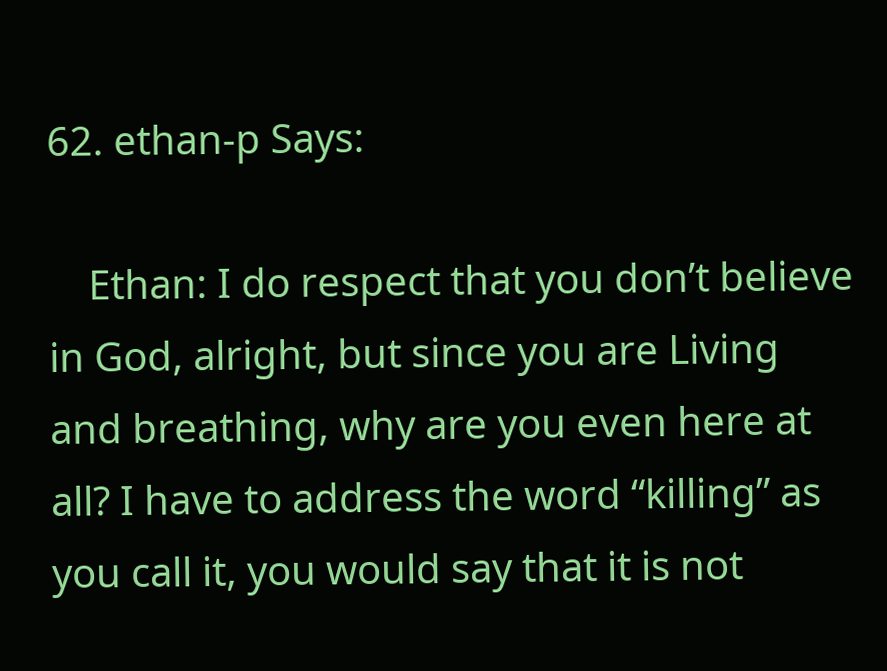62. ethan-p Says:

    Ethan: I do respect that you don’t believe in God, alright, but since you are Living and breathing, why are you even here at all? I have to address the word “killing” as you call it, you would say that it is not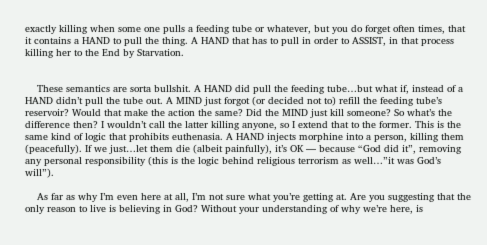exactly killing when some one pulls a feeding tube or whatever, but you do forget often times, that it contains a HAND to pull the thing. A HAND that has to pull in order to ASSIST, in that process killing her to the End by Starvation.


    These semantics are sorta bullshit. A HAND did pull the feeding tube…but what if, instead of a HAND didn’t pull the tube out. A MIND just forgot (or decided not to) refill the feeding tube’s reservoir? Would that make the action the same? Did the MIND just kill someone? So what’s the difference then? I wouldn’t call the latter killing anyone, so I extend that to the former. This is the same kind of logic that prohibits euthenasia. A HAND injects morphine into a person, killing them (peacefully). If we just…let them die (albeit painfully), it’s OK — because “God did it”, removing any personal responsibility (this is the logic behind religious terrorism as well…”it was God’s will”).

    As far as why I’m even here at all, I’m not sure what you’re getting at. Are you suggesting that the only reason to live is believing in God? Without your understanding of why we’re here, is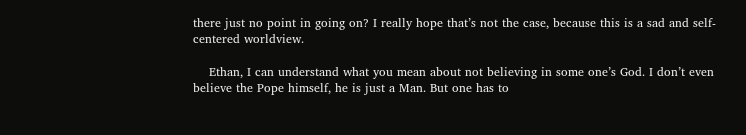there just no point in going on? I really hope that’s not the case, because this is a sad and self-centered worldview.

    Ethan, I can understand what you mean about not believing in some one’s God. I don’t even believe the Pope himself, he is just a Man. But one has to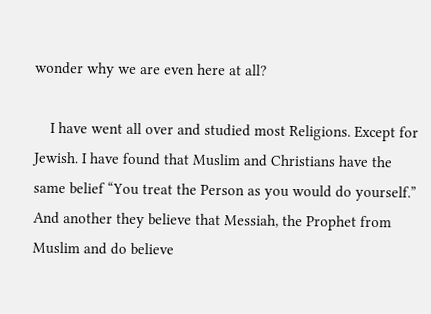wonder why we are even here at all?

    I have went all over and studied most Religions. Except for Jewish. I have found that Muslim and Christians have the same belief “You treat the Person as you would do yourself.” And another they believe that Messiah, the Prophet from Muslim and do believe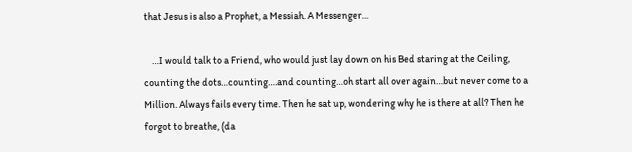that Jesus is also a Prophet, a Messiah. A Messenger…

    …I would talk to a Friend, who would just lay down on his Bed staring at the Ceiling, counting the dots…counting….and counting…oh start all over again…but never come to a Million. Always fails every time. Then he sat up, wondering why he is there at all? Then he forgot to breathe, (da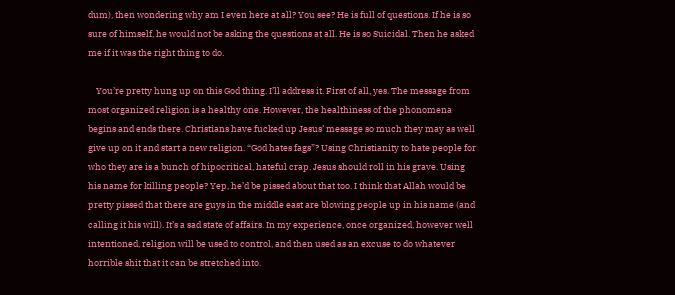dum), then wondering why am I even here at all? You see? He is full of questions. If he is so sure of himself, he would not be asking the questions at all. He is so Suicidal. Then he asked me if it was the right thing to do.

    You’re pretty hung up on this God thing. I’ll address it. First of all, yes. The message from most organized religion is a healthy one. However, the healthiness of the phonomena begins and ends there. Christians have fucked up Jesus’ message so much they may as well give up on it and start a new religion. “God hates fags”? Using Christianity to hate people for who they are is a bunch of hipocritical, hateful crap. Jesus should roll in his grave. Using his name for killing people? Yep, he’d be pissed about that too. I think that Allah would be pretty pissed that there are guys in the middle east are blowing people up in his name (and calling it his will). It’s a sad state of affairs. In my experience, once organized, however well intentioned, religion will be used to control, and then used as an excuse to do whatever horrible shit that it can be stretched into.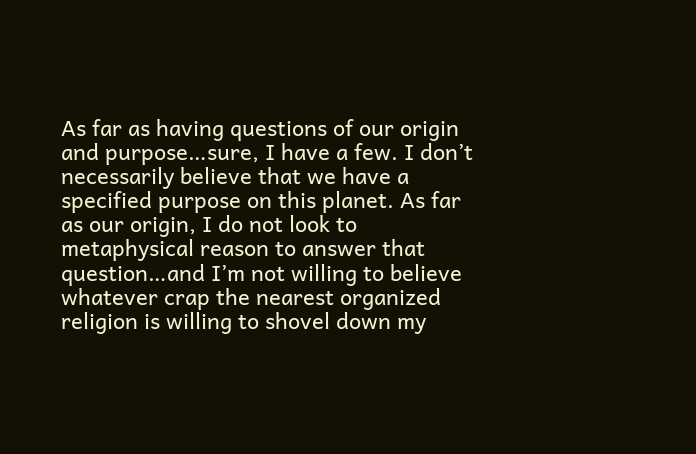As far as having questions of our origin and purpose…sure, I have a few. I don’t necessarily believe that we have a specified purpose on this planet. As far as our origin, I do not look to metaphysical reason to answer that question…and I’m not willing to believe whatever crap the nearest organized religion is willing to shovel down my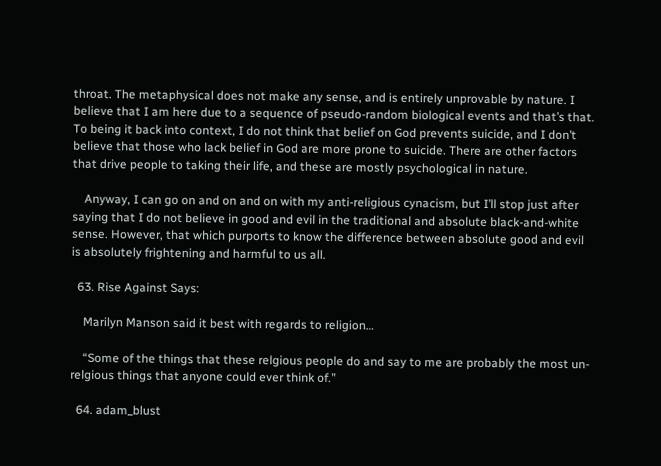throat. The metaphysical does not make any sense, and is entirely unprovable by nature. I believe that I am here due to a sequence of pseudo-random biological events and that’s that. To being it back into context, I do not think that belief on God prevents suicide, and I don’t believe that those who lack belief in God are more prone to suicide. There are other factors that drive people to taking their life, and these are mostly psychological in nature.

    Anyway, I can go on and on and on with my anti-religious cynacism, but I’ll stop just after saying that I do not believe in good and evil in the traditional and absolute black-and-white sense. However, that which purports to know the difference between absolute good and evil is absolutely frightening and harmful to us all.

  63. Rise Against Says:

    Marilyn Manson said it best with regards to religion…

    “Some of the things that these relgious people do and say to me are probably the most un-relgious things that anyone could ever think of.”

  64. adam_blust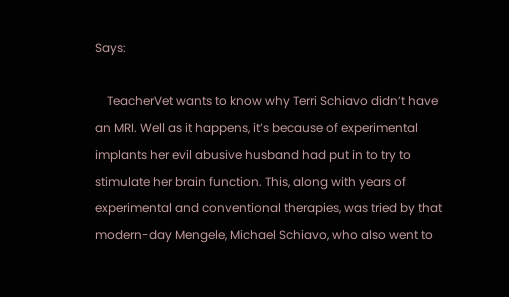Says:

    TeacherVet wants to know why Terri Schiavo didn’t have an MRI. Well as it happens, it’s because of experimental implants her evil abusive husband had put in to try to stimulate her brain function. This, along with years of experimental and conventional therapies, was tried by that modern-day Mengele, Michael Schiavo, who also went to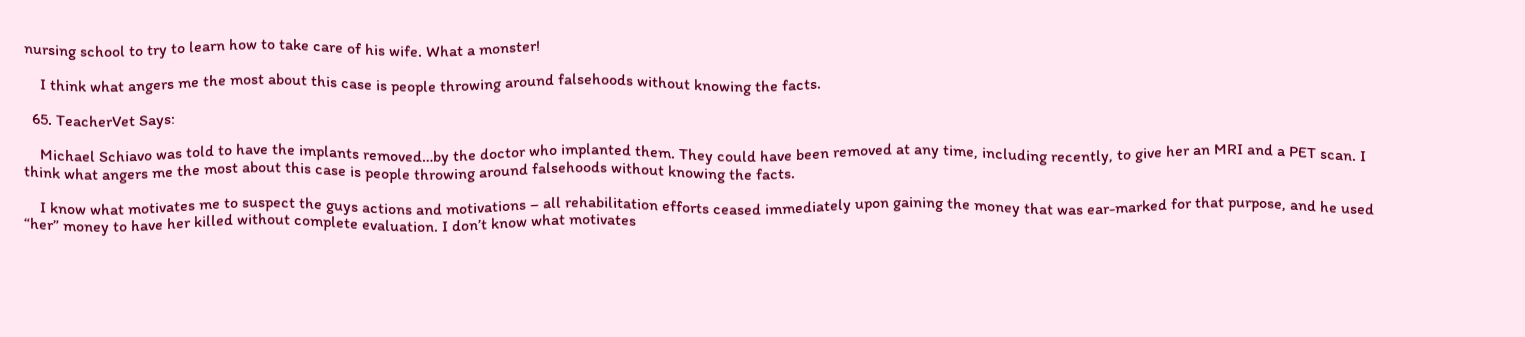nursing school to try to learn how to take care of his wife. What a monster!

    I think what angers me the most about this case is people throwing around falsehoods without knowing the facts.

  65. TeacherVet Says:

    Michael Schiavo was told to have the implants removed…by the doctor who implanted them. They could have been removed at any time, including recently, to give her an MRI and a PET scan. I think what angers me the most about this case is people throwing around falsehoods without knowing the facts.

    I know what motivates me to suspect the guys actions and motivations – all rehabilitation efforts ceased immediately upon gaining the money that was ear-marked for that purpose, and he used “her” money to have her killed without complete evaluation. I don’t know what motivates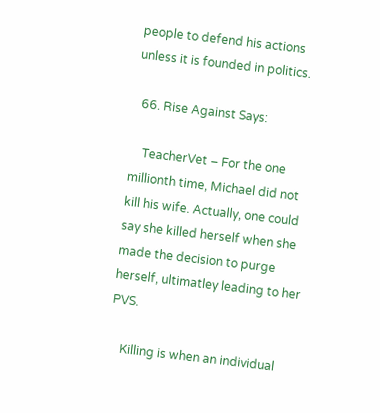people to defend his actions unless it is founded in politics.

  66. Rise Against Says:

    TeacherVet – For the one millionth time, Michael did not kill his wife. Actually, one could say she killed herself when she made the decision to purge herself, ultimatley leading to her PVS.

    Killing is when an individual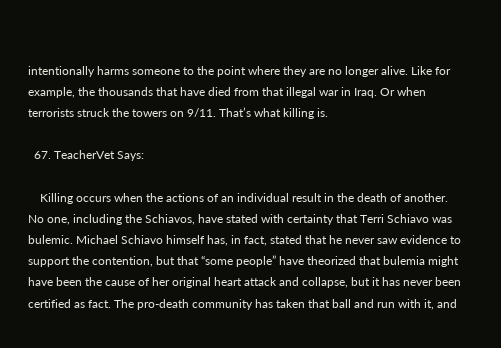intentionally harms someone to the point where they are no longer alive. Like for example, the thousands that have died from that illegal war in Iraq. Or when terrorists struck the towers on 9/11. That’s what killing is.

  67. TeacherVet Says:

    Killing occurs when the actions of an individual result in the death of another. No one, including the Schiavos, have stated with certainty that Terri Schiavo was bulemic. Michael Schiavo himself has, in fact, stated that he never saw evidence to support the contention, but that “some people” have theorized that bulemia might have been the cause of her original heart attack and collapse, but it has never been certified as fact. The pro-death community has taken that ball and run with it, and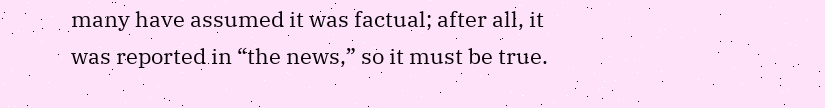many have assumed it was factual; after all, it was reported in “the news,” so it must be true.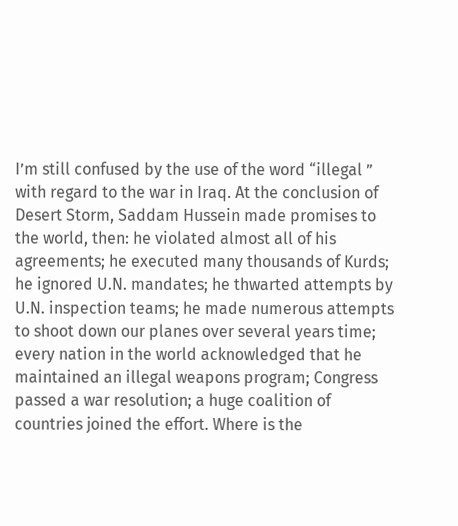I’m still confused by the use of the word “illegal ” with regard to the war in Iraq. At the conclusion of Desert Storm, Saddam Hussein made promises to the world, then: he violated almost all of his agreements; he executed many thousands of Kurds; he ignored U.N. mandates; he thwarted attempts by U.N. inspection teams; he made numerous attempts to shoot down our planes over several years time; every nation in the world acknowledged that he maintained an illegal weapons program; Congress passed a war resolution; a huge coalition of countries joined the effort. Where is the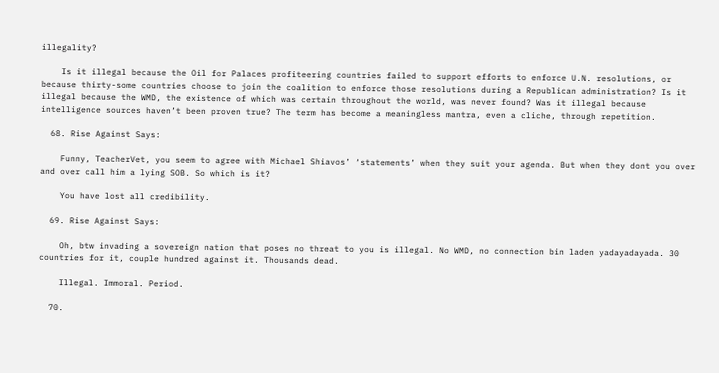illegality?

    Is it illegal because the Oil for Palaces profiteering countries failed to support efforts to enforce U.N. resolutions, or because thirty-some countries choose to join the coalition to enforce those resolutions during a Republican administration? Is it illegal because the WMD, the existence of which was certain throughout the world, was never found? Was it illegal because intelligence sources haven’t been proven true? The term has become a meaningless mantra, even a cliche, through repetition.

  68. Rise Against Says:

    Funny, TeacherVet, you seem to agree with Michael Shiavos’ ‘statements’ when they suit your agenda. But when they dont you over and over call him a lying SOB. So which is it?

    You have lost all credibility.

  69. Rise Against Says:

    Oh, btw invading a sovereign nation that poses no threat to you is illegal. No WMD, no connection bin laden yadayadayada. 30 countries for it, couple hundred against it. Thousands dead.

    Illegal. Immoral. Period.

  70.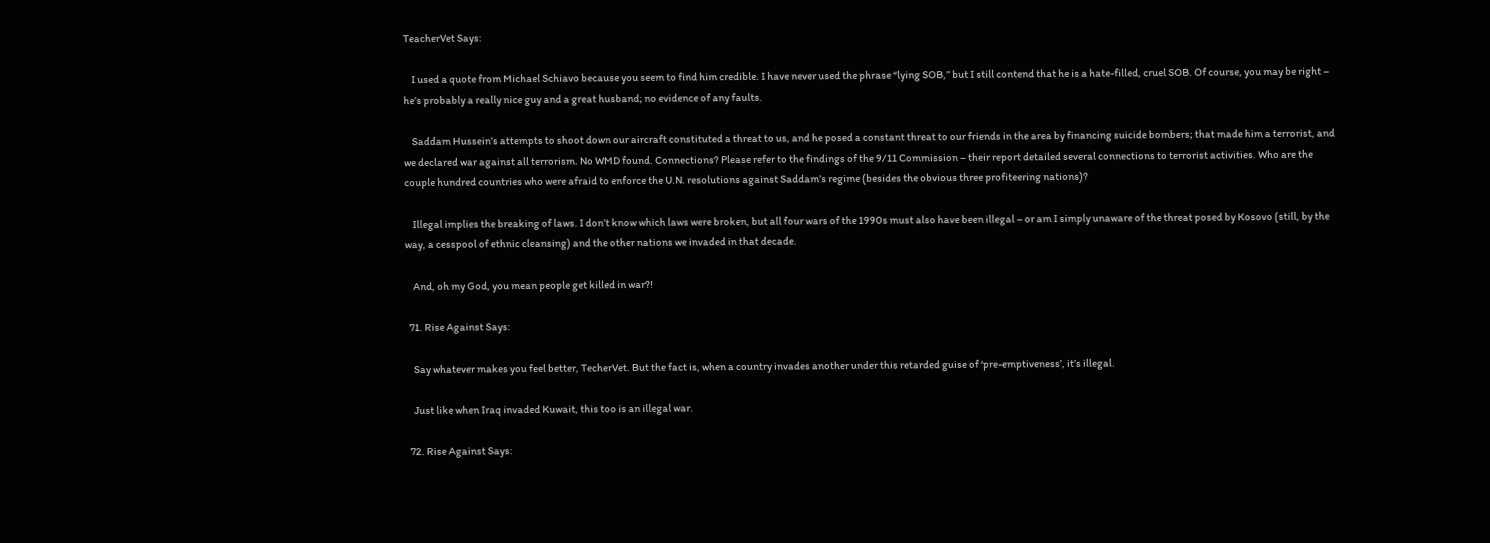TeacherVet Says:

    I used a quote from Michael Schiavo because you seem to find him credible. I have never used the phrase “lying SOB,” but I still contend that he is a hate-filled, cruel SOB. Of course, you may be right – he’s probably a really nice guy and a great husband; no evidence of any faults.

    Saddam Hussein’s attempts to shoot down our aircraft constituted a threat to us, and he posed a constant threat to our friends in the area by financing suicide bombers; that made him a terrorist, and we declared war against all terrorism. No WMD found. Connections? Please refer to the findings of the 9/11 Commission – their report detailed several connections to terrorist activities. Who are the couple hundred countries who were afraid to enforce the U.N. resolutions against Saddam’s regime (besides the obvious three profiteering nations)?

    Illegal implies the breaking of laws. I don’t know which laws were broken, but all four wars of the 1990s must also have been illegal – or am I simply unaware of the threat posed by Kosovo (still, by the way, a cesspool of ethnic cleansing) and the other nations we invaded in that decade.

    And, oh my God, you mean people get killed in war?!

  71. Rise Against Says:

    Say whatever makes you feel better, TecherVet. But the fact is, when a country invades another under this retarded guise of ‘pre-emptiveness’, it’s illegal.

    Just like when Iraq invaded Kuwait, this too is an illegal war.

  72. Rise Against Says: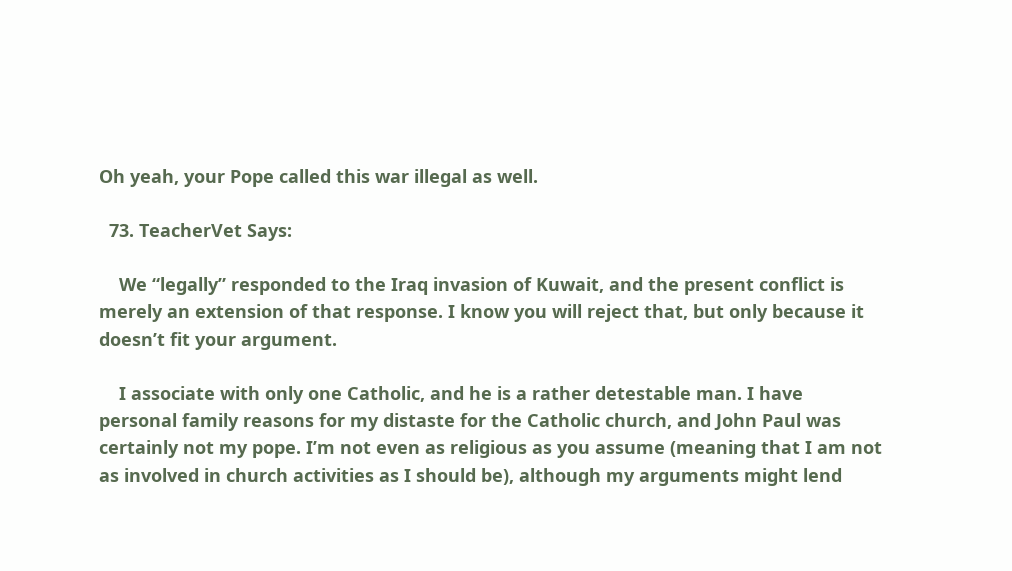Oh yeah, your Pope called this war illegal as well.

  73. TeacherVet Says:

    We “legally” responded to the Iraq invasion of Kuwait, and the present conflict is merely an extension of that response. I know you will reject that, but only because it doesn’t fit your argument.

    I associate with only one Catholic, and he is a rather detestable man. I have personal family reasons for my distaste for the Catholic church, and John Paul was certainly not my pope. I’m not even as religious as you assume (meaning that I am not as involved in church activities as I should be), although my arguments might lend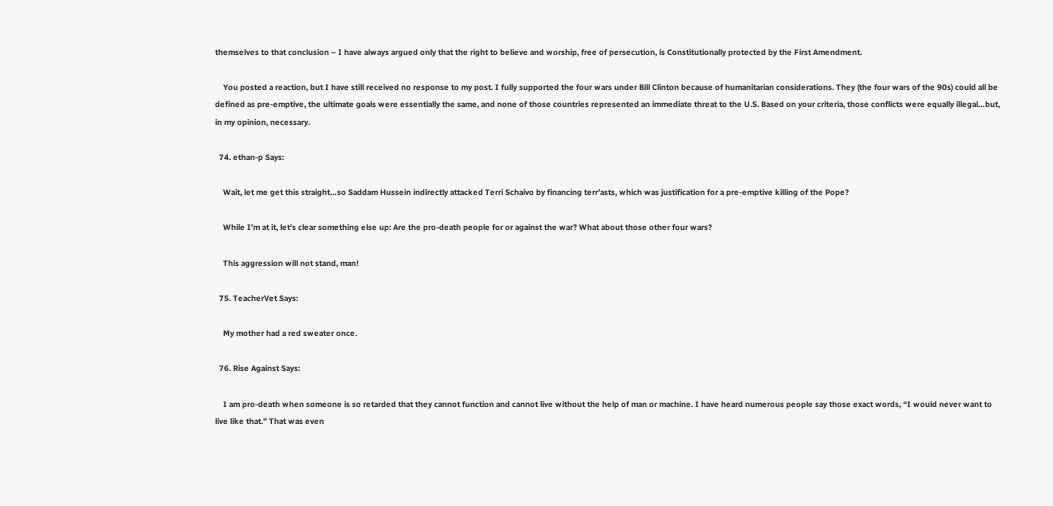themselves to that conclusion – I have always argued only that the right to believe and worship, free of persecution, is Constitutionally protected by the First Amendment.

    You posted a reaction, but I have still received no response to my post. I fully supported the four wars under Bill Clinton because of humanitarian considerations. They (the four wars of the 90s) could all be defined as pre-emptive, the ultimate goals were essentially the same, and none of those countries represented an immediate threat to the U.S. Based on your criteria, those conflicts were equally illegal…but, in my opinion, necessary.

  74. ethan-p Says:

    Wait, let me get this straight…so Saddam Hussein indirectly attacked Terri Schaivo by financing terr’asts, which was justification for a pre-emptive killing of the Pope?

    While I’m at it, let’s clear something else up: Are the pro-death people for or against the war? What about those other four wars?

    This aggression will not stand, man!

  75. TeacherVet Says:

    My mother had a red sweater once.

  76. Rise Against Says:

    I am pro-death when someone is so retarded that they cannot function and cannot live without the help of man or machine. I have heard numerous people say those exact words, “I would never want to live like that.” That was even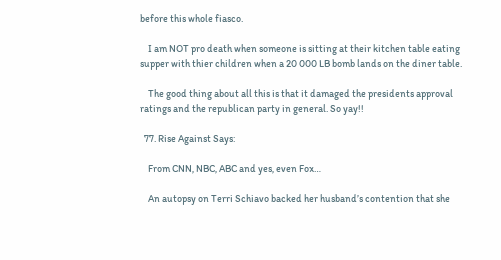before this whole fiasco.

    I am NOT pro death when someone is sitting at their kitchen table eating supper with thier children when a 20 000 LB bomb lands on the diner table.

    The good thing about all this is that it damaged the presidents approval ratings and the republican party in general. So yay!!

  77. Rise Against Says:

    From CNN, NBC, ABC and yes, even Fox…

    An autopsy on Terri Schiavo backed her husband’s contention that she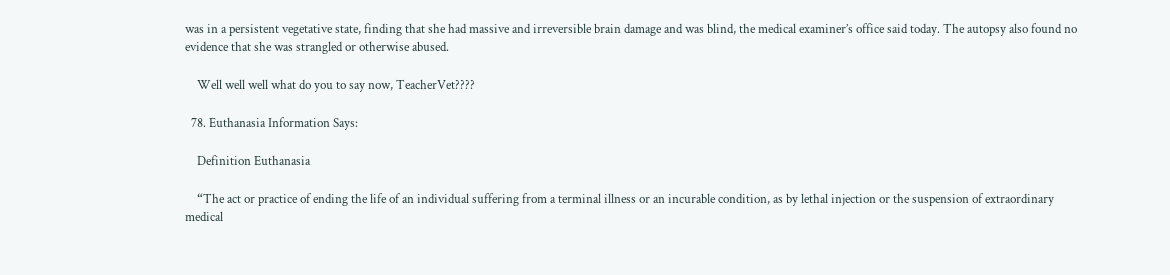was in a persistent vegetative state, finding that she had massive and irreversible brain damage and was blind, the medical examiner’s office said today. The autopsy also found no evidence that she was strangled or otherwise abused.

    Well well well what do you to say now, TeacherVet????

  78. Euthanasia Information Says:

    Definition Euthanasia

    “The act or practice of ending the life of an individual suffering from a terminal illness or an incurable condition, as by lethal injection or the suspension of extraordinary medical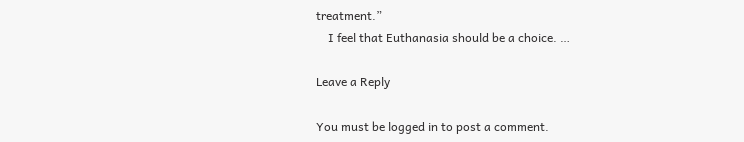treatment.”
    I feel that Euthanasia should be a choice. …

Leave a Reply

You must be logged in to post a comment.